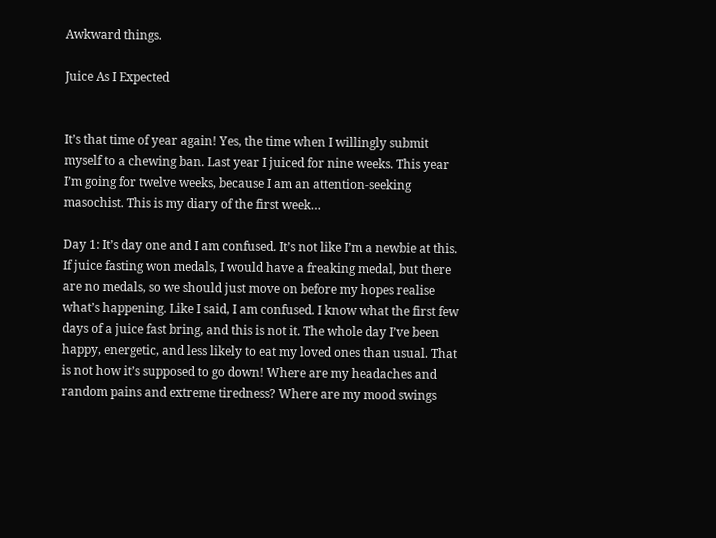Awkward things.

Juice As I Expected


It’s that time of year again! Yes, the time when I willingly submit myself to a chewing ban. Last year I juiced for nine weeks. This year I’m going for twelve weeks, because I am an attention-seeking masochist. This is my diary of the first week…

Day 1: It’s day one and I am confused. It’s not like I’m a newbie at this. If juice fasting won medals, I would have a freaking medal, but there are no medals, so we should just move on before my hopes realise what’s happening. Like I said, I am confused. I know what the first few days of a juice fast bring, and this is not it. The whole day I’ve been happy, energetic, and less likely to eat my loved ones than usual. That is not how it’s supposed to go down! Where are my headaches and random pains and extreme tiredness? Where are my mood swings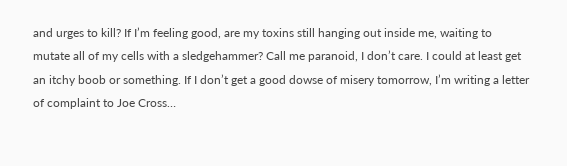and urges to kill? If I’m feeling good, are my toxins still hanging out inside me, waiting to mutate all of my cells with a sledgehammer? Call me paranoid, I don’t care. I could at least get an itchy boob or something. If I don’t get a good dowse of misery tomorrow, I’m writing a letter of complaint to Joe Cross…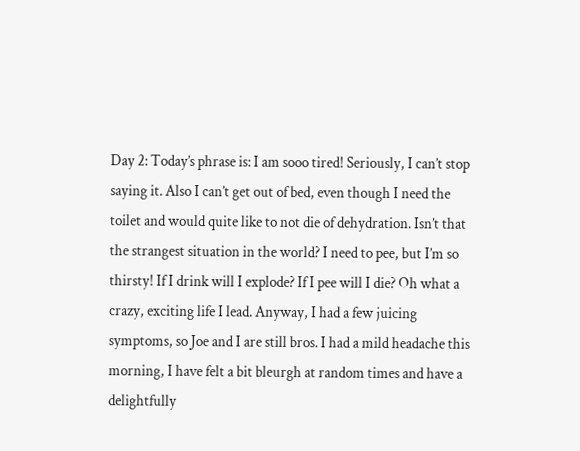Day 2: Today’s phrase is: I am sooo tired! Seriously, I can’t stop saying it. Also I can’t get out of bed, even though I need the toilet and would quite like to not die of dehydration. Isn’t that the strangest situation in the world? I need to pee, but I’m so thirsty! If I drink will I explode? If I pee will I die? Oh what a crazy, exciting life I lead. Anyway, I had a few juicing symptoms, so Joe and I are still bros. I had a mild headache this morning, I have felt a bit bleurgh at random times and have a delightfully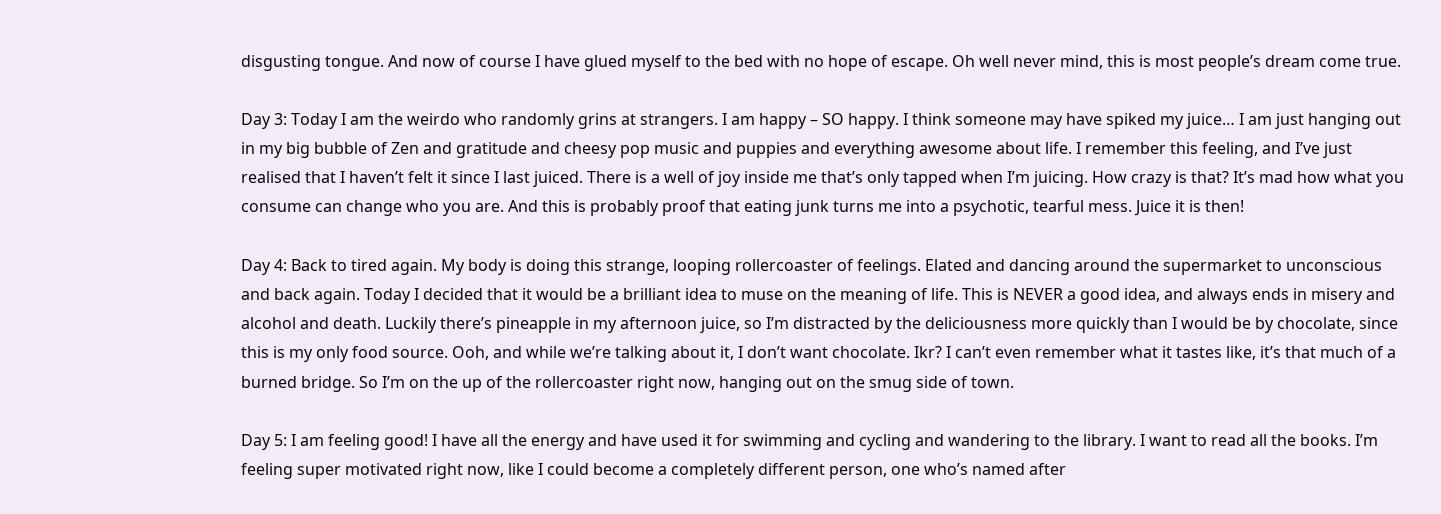disgusting tongue. And now of course I have glued myself to the bed with no hope of escape. Oh well never mind, this is most people’s dream come true.

Day 3: Today I am the weirdo who randomly grins at strangers. I am happy – SO happy. I think someone may have spiked my juice… I am just hanging out in my big bubble of Zen and gratitude and cheesy pop music and puppies and everything awesome about life. I remember this feeling, and I’ve just realised that I haven’t felt it since I last juiced. There is a well of joy inside me that’s only tapped when I’m juicing. How crazy is that? It’s mad how what you consume can change who you are. And this is probably proof that eating junk turns me into a psychotic, tearful mess. Juice it is then!

Day 4: Back to tired again. My body is doing this strange, looping rollercoaster of feelings. Elated and dancing around the supermarket to unconscious and back again. Today I decided that it would be a brilliant idea to muse on the meaning of life. This is NEVER a good idea, and always ends in misery and alcohol and death. Luckily there’s pineapple in my afternoon juice, so I’m distracted by the deliciousness more quickly than I would be by chocolate, since this is my only food source. Ooh, and while we’re talking about it, I don’t want chocolate. Ikr? I can’t even remember what it tastes like, it’s that much of a burned bridge. So I’m on the up of the rollercoaster right now, hanging out on the smug side of town.

Day 5: I am feeling good! I have all the energy and have used it for swimming and cycling and wandering to the library. I want to read all the books. I’m feeling super motivated right now, like I could become a completely different person, one who’s named after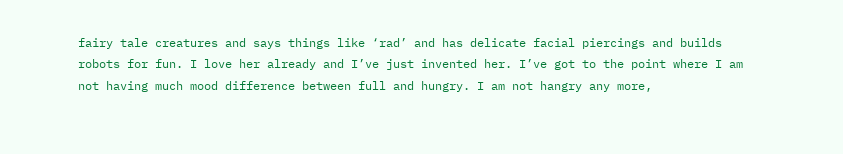fairy tale creatures and says things like ‘rad’ and has delicate facial piercings and builds robots for fun. I love her already and I’ve just invented her. I’ve got to the point where I am not having much mood difference between full and hungry. I am not hangry any more,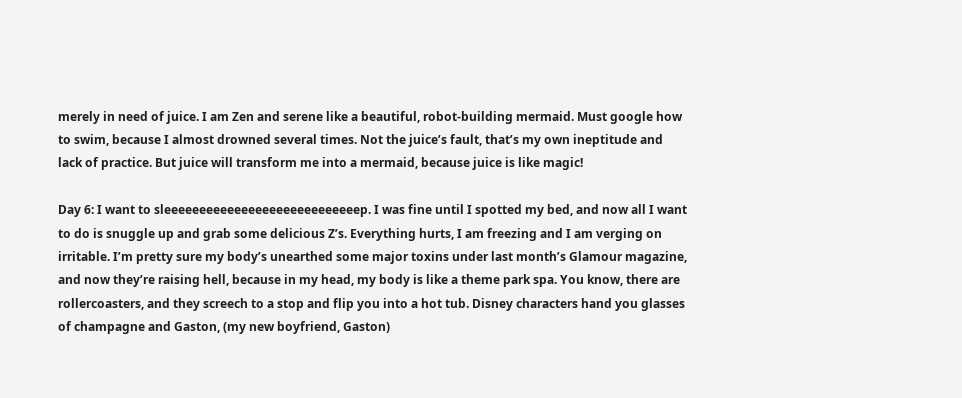merely in need of juice. I am Zen and serene like a beautiful, robot-building mermaid. Must google how to swim, because I almost drowned several times. Not the juice’s fault, that’s my own ineptitude and lack of practice. But juice will transform me into a mermaid, because juice is like magic!

Day 6: I want to sleeeeeeeeeeeeeeeeeeeeeeeeeeeep. I was fine until I spotted my bed, and now all I want to do is snuggle up and grab some delicious Z’s. Everything hurts, I am freezing and I am verging on irritable. I’m pretty sure my body’s unearthed some major toxins under last month’s Glamour magazine, and now they’re raising hell, because in my head, my body is like a theme park spa. You know, there are rollercoasters, and they screech to a stop and flip you into a hot tub. Disney characters hand you glasses of champagne and Gaston, (my new boyfriend, Gaston)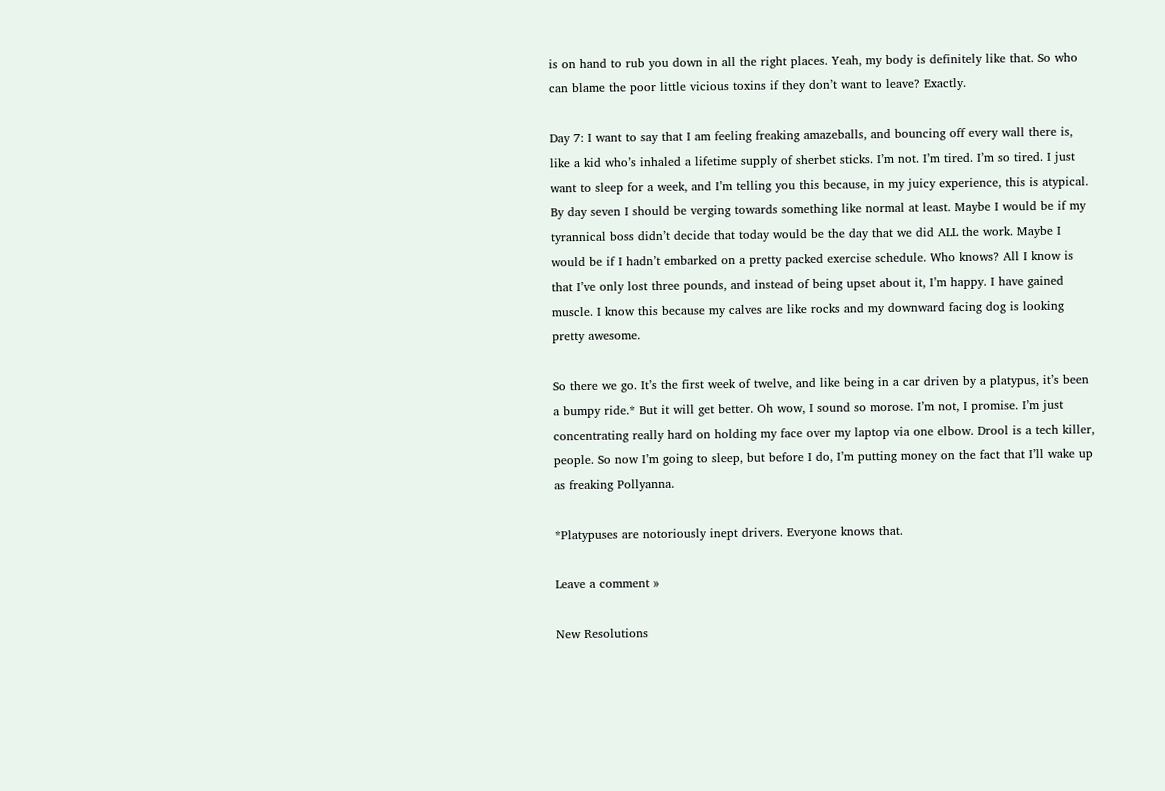is on hand to rub you down in all the right places. Yeah, my body is definitely like that. So who can blame the poor little vicious toxins if they don’t want to leave? Exactly.

Day 7: I want to say that I am feeling freaking amazeballs, and bouncing off every wall there is, like a kid who’s inhaled a lifetime supply of sherbet sticks. I’m not. I’m tired. I’m so tired. I just want to sleep for a week, and I’m telling you this because, in my juicy experience, this is atypical. By day seven I should be verging towards something like normal at least. Maybe I would be if my tyrannical boss didn’t decide that today would be the day that we did ALL the work. Maybe I would be if I hadn’t embarked on a pretty packed exercise schedule. Who knows? All I know is that I’ve only lost three pounds, and instead of being upset about it, I’m happy. I have gained muscle. I know this because my calves are like rocks and my downward facing dog is looking pretty awesome.

So there we go. It’s the first week of twelve, and like being in a car driven by a platypus, it’s been a bumpy ride.* But it will get better. Oh wow, I sound so morose. I’m not, I promise. I’m just concentrating really hard on holding my face over my laptop via one elbow. Drool is a tech killer, people. So now I’m going to sleep, but before I do, I’m putting money on the fact that I’ll wake up as freaking Pollyanna.

*Platypuses are notoriously inept drivers. Everyone knows that.

Leave a comment »

New Resolutions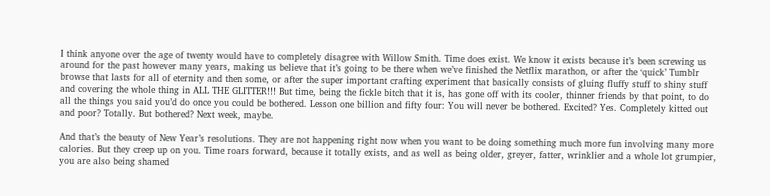I think anyone over the age of twenty would have to completely disagree with Willow Smith. Time does exist. We know it exists because it’s been screwing us around for the past however many years, making us believe that it’s going to be there when we’ve finished the Netflix marathon, or after the ‘quick’ Tumblr browse that lasts for all of eternity and then some, or after the super important crafting experiment that basically consists of gluing fluffy stuff to shiny stuff and covering the whole thing in ALL THE GLITTER!!! But time, being the fickle bitch that it is, has gone off with its cooler, thinner friends by that point, to do all the things you said you’d do once you could be bothered. Lesson one billion and fifty four: You will never be bothered. Excited? Yes. Completely kitted out and poor? Totally. But bothered? Next week, maybe.

And that’s the beauty of New Year’s resolutions. They are not happening right now when you want to be doing something much more fun involving many more calories. But they creep up on you. Time roars forward, because it totally exists, and as well as being older, greyer, fatter, wrinklier and a whole lot grumpier, you are also being shamed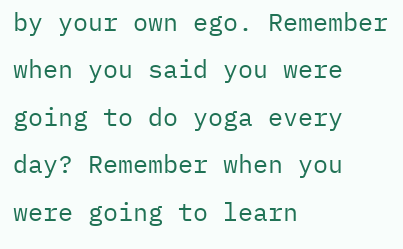by your own ego. Remember when you said you were going to do yoga every day? Remember when you were going to learn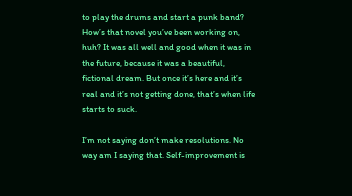to play the drums and start a punk band? How’s that novel you’ve been working on, huh? It was all well and good when it was in the future, because it was a beautiful, fictional dream. But once it’s here and it’s real and it’s not getting done, that’s when life starts to suck.

I’m not saying don’t make resolutions. No way am I saying that. Self-improvement is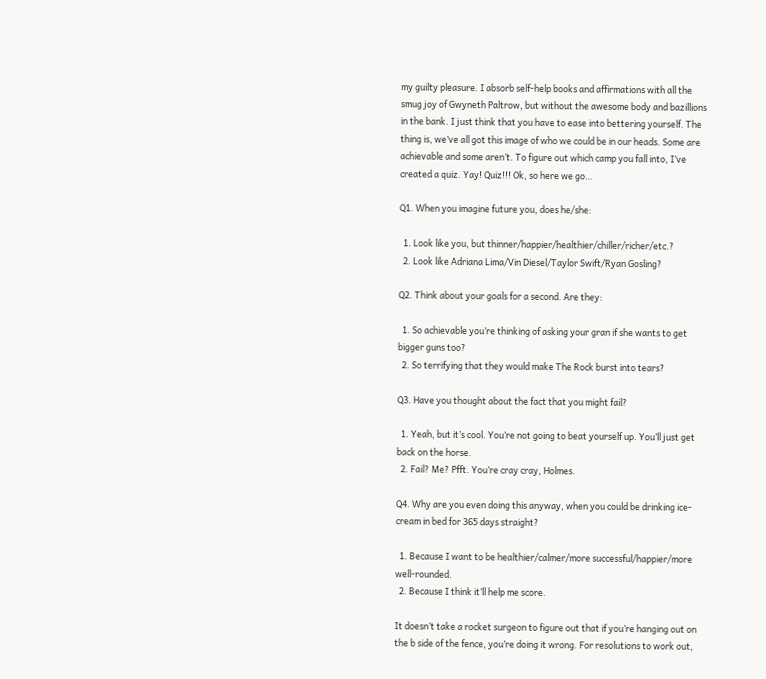my guilty pleasure. I absorb self-help books and affirmations with all the smug joy of Gwyneth Paltrow, but without the awesome body and bazillions in the bank. I just think that you have to ease into bettering yourself. The thing is, we’ve all got this image of who we could be in our heads. Some are achievable and some aren’t. To figure out which camp you fall into, I’ve created a quiz. Yay! Quiz!!! Ok, so here we go…

Q1. When you imagine future you, does he/she:

  1. Look like you, but thinner/happier/healthier/chiller/richer/etc.?
  2. Look like Adriana Lima/Vin Diesel/Taylor Swift/Ryan Gosling?

Q2. Think about your goals for a second. Are they:

  1. So achievable you’re thinking of asking your gran if she wants to get bigger guns too?
  2. So terrifying that they would make The Rock burst into tears?

Q3. Have you thought about the fact that you might fail?

  1. Yeah, but it’s cool. You’re not going to beat yourself up. You’ll just get back on the horse.
  2. Fail? Me? Pfft. You’re cray cray, Holmes.

Q4. Why are you even doing this anyway, when you could be drinking ice-cream in bed for 365 days straight?

  1. Because I want to be healthier/calmer/more successful/happier/more well-rounded.
  2. Because I think it’ll help me score.

It doesn’t take a rocket surgeon to figure out that if you’re hanging out on the b side of the fence, you’re doing it wrong. For resolutions to work out,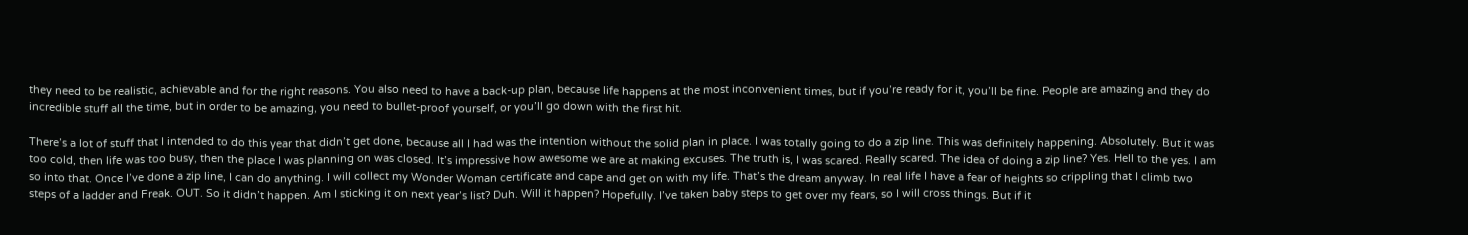they need to be realistic, achievable and for the right reasons. You also need to have a back-up plan, because life happens at the most inconvenient times, but if you’re ready for it, you’ll be fine. People are amazing and they do incredible stuff all the time, but in order to be amazing, you need to bullet-proof yourself, or you’ll go down with the first hit.

There’s a lot of stuff that I intended to do this year that didn’t get done, because all I had was the intention without the solid plan in place. I was totally going to do a zip line. This was definitely happening. Absolutely. But it was too cold, then life was too busy, then the place I was planning on was closed. It’s impressive how awesome we are at making excuses. The truth is, I was scared. Really scared. The idea of doing a zip line? Yes. Hell to the yes. I am so into that. Once I’ve done a zip line, I can do anything. I will collect my Wonder Woman certificate and cape and get on with my life. That’s the dream anyway. In real life I have a fear of heights so crippling that I climb two steps of a ladder and Freak. OUT. So it didn’t happen. Am I sticking it on next year’s list? Duh. Will it happen? Hopefully. I’ve taken baby steps to get over my fears, so I will cross things. But if it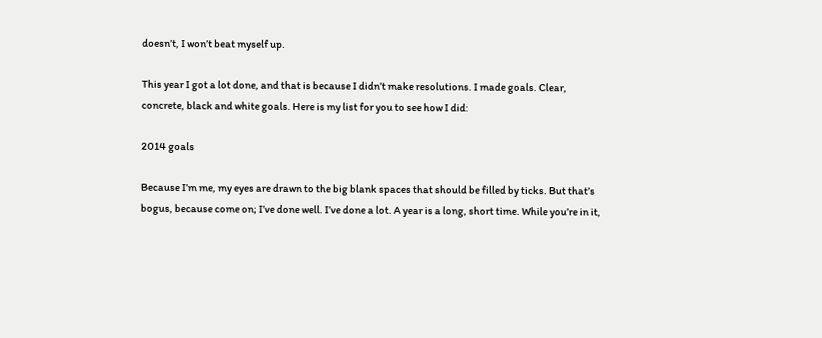doesn’t, I won’t beat myself up.

This year I got a lot done, and that is because I didn’t make resolutions. I made goals. Clear, concrete, black and white goals. Here is my list for you to see how I did:

2014 goals

Because I’m me, my eyes are drawn to the big blank spaces that should be filled by ticks. But that’s bogus, because come on; I’ve done well. I’ve done a lot. A year is a long, short time. While you’re in it,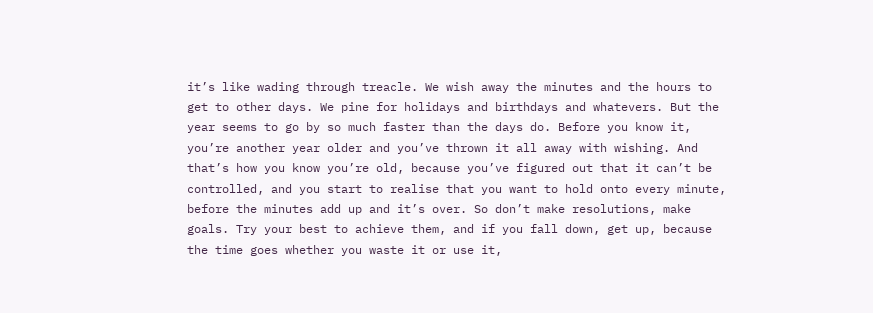it’s like wading through treacle. We wish away the minutes and the hours to get to other days. We pine for holidays and birthdays and whatevers. But the year seems to go by so much faster than the days do. Before you know it, you’re another year older and you’ve thrown it all away with wishing. And that’s how you know you’re old, because you’ve figured out that it can’t be controlled, and you start to realise that you want to hold onto every minute, before the minutes add up and it’s over. So don’t make resolutions, make goals. Try your best to achieve them, and if you fall down, get up, because the time goes whether you waste it or use it,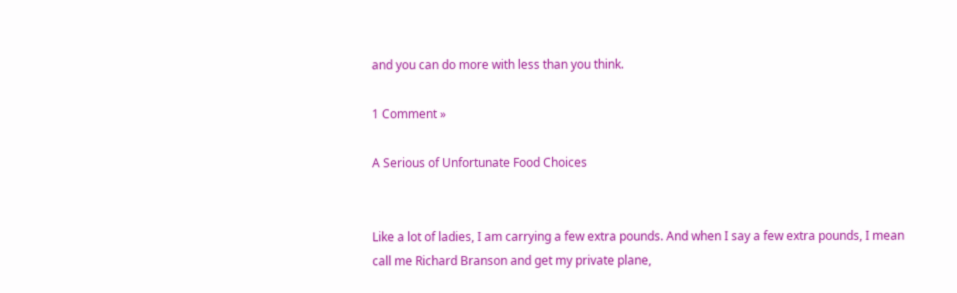and you can do more with less than you think.

1 Comment »

A Serious of Unfortunate Food Choices


Like a lot of ladies, I am carrying a few extra pounds. And when I say a few extra pounds, I mean call me Richard Branson and get my private plane,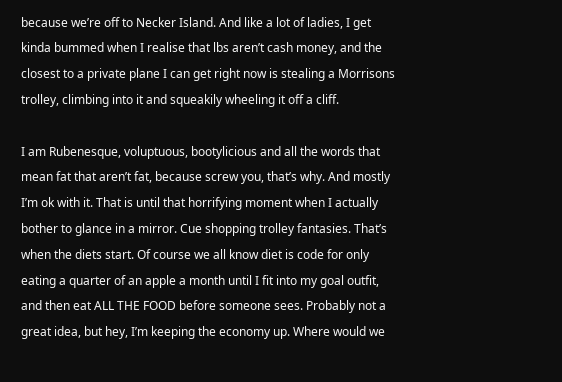because we’re off to Necker Island. And like a lot of ladies, I get kinda bummed when I realise that lbs aren’t cash money, and the closest to a private plane I can get right now is stealing a Morrisons trolley, climbing into it and squeakily wheeling it off a cliff.

I am Rubenesque, voluptuous, bootylicious and all the words that mean fat that aren’t fat, because screw you, that’s why. And mostly I’m ok with it. That is until that horrifying moment when I actually bother to glance in a mirror. Cue shopping trolley fantasies. That’s when the diets start. Of course we all know diet is code for only eating a quarter of an apple a month until I fit into my goal outfit, and then eat ALL THE FOOD before someone sees. Probably not a great idea, but hey, I’m keeping the economy up. Where would we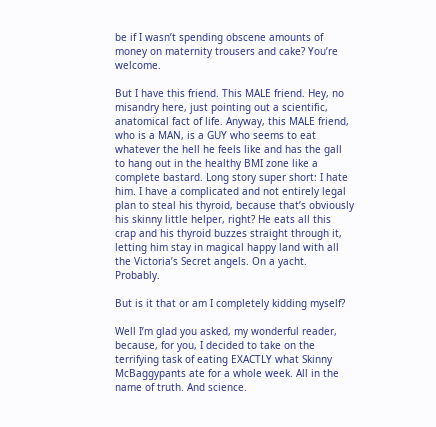be if I wasn’t spending obscene amounts of money on maternity trousers and cake? You’re welcome.

But I have this friend. This MALE friend. Hey, no misandry here, just pointing out a scientific, anatomical fact of life. Anyway, this MALE friend, who is a MAN, is a GUY who seems to eat whatever the hell he feels like and has the gall to hang out in the healthy BMI zone like a complete bastard. Long story super short: I hate him. I have a complicated and not entirely legal plan to steal his thyroid, because that’s obviously his skinny little helper, right? He eats all this crap and his thyroid buzzes straight through it, letting him stay in magical happy land with all the Victoria’s Secret angels. On a yacht. Probably.

But is it that or am I completely kidding myself?

Well I’m glad you asked, my wonderful reader, because, for you, I decided to take on the terrifying task of eating EXACTLY what Skinny McBaggypants ate for a whole week. All in the name of truth. And science.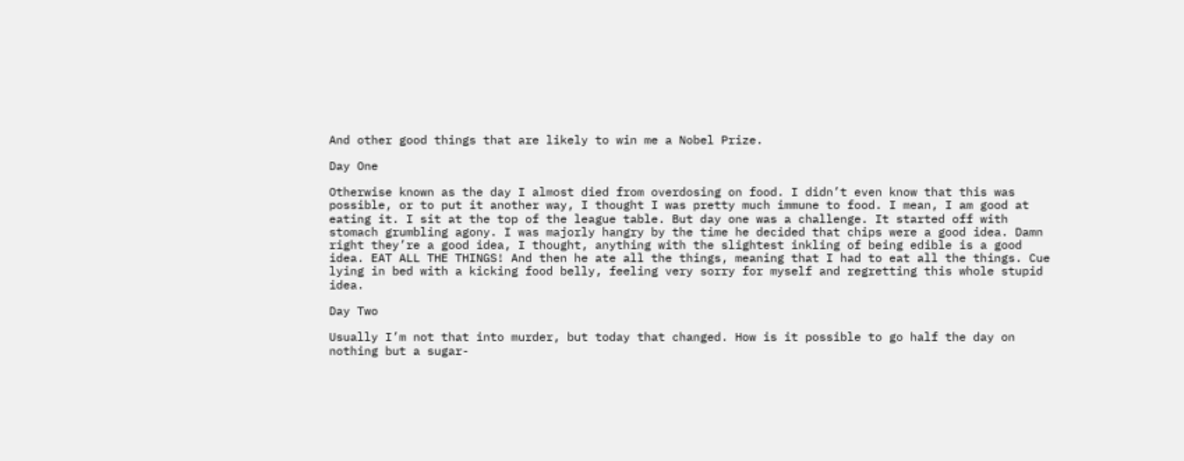And other good things that are likely to win me a Nobel Prize.

Day One

Otherwise known as the day I almost died from overdosing on food. I didn’t even know that this was possible, or to put it another way, I thought I was pretty much immune to food. I mean, I am good at eating it. I sit at the top of the league table. But day one was a challenge. It started off with stomach grumbling agony. I was majorly hangry by the time he decided that chips were a good idea. Damn right they’re a good idea, I thought, anything with the slightest inkling of being edible is a good idea. EAT ALL THE THINGS! And then he ate all the things, meaning that I had to eat all the things. Cue lying in bed with a kicking food belly, feeling very sorry for myself and regretting this whole stupid idea.

Day Two

Usually I’m not that into murder, but today that changed. How is it possible to go half the day on nothing but a sugar-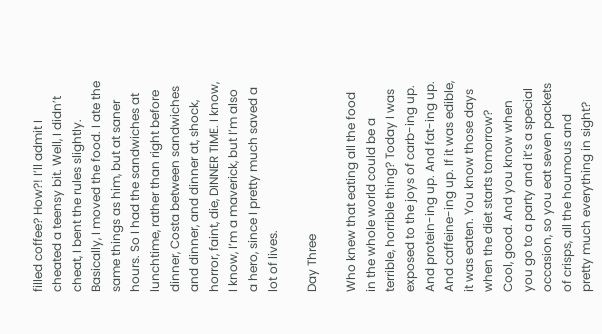filled coffee? How?! I’ll admit I cheated a teensy bit. Well, I didn’t cheat, I bent the rules slightly. Basically, I moved the food. I ate the same things as him, but at saner hours. So I had the sandwiches at lunchtime, rather than right before dinner, Costa between sandwiches and dinner, and dinner at, shock, horror, faint, die, DINNER TIME. I know, I know, I’m a maverick, but I’m also a hero, since I pretty much saved a lot of lives.

Day Three

Who knew that eating all the food in the whole world could be a terrible, horrible thing? Today I was exposed to the joys of carb-ing up. And protein-ing up. And fat-ing up. And caffeine-ing up. If it was edible, it was eaten. You know those days when the diet starts tomorrow? Cool, good. And you know when you go to a party and it’s a special occasion, so you eat seven packets of crisps, all the houmous and pretty much everything in sight?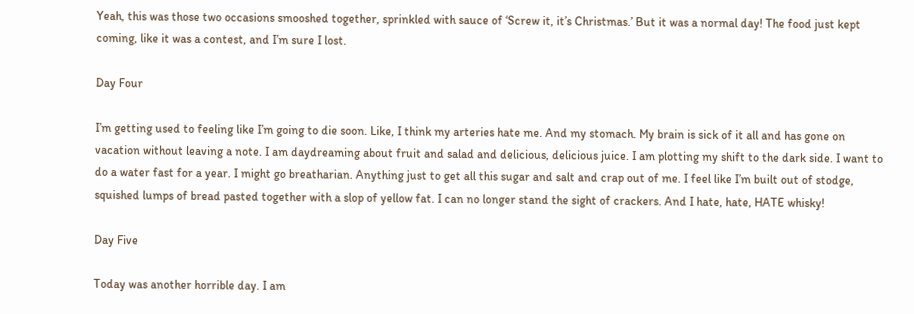Yeah, this was those two occasions smooshed together, sprinkled with sauce of ‘Screw it, it’s Christmas.’ But it was a normal day! The food just kept coming, like it was a contest, and I’m sure I lost.

Day Four

I’m getting used to feeling like I’m going to die soon. Like, I think my arteries hate me. And my stomach. My brain is sick of it all and has gone on vacation without leaving a note. I am daydreaming about fruit and salad and delicious, delicious juice. I am plotting my shift to the dark side. I want to do a water fast for a year. I might go breatharian. Anything just to get all this sugar and salt and crap out of me. I feel like I’m built out of stodge, squished lumps of bread pasted together with a slop of yellow fat. I can no longer stand the sight of crackers. And I hate, hate, HATE whisky!

Day Five

Today was another horrible day. I am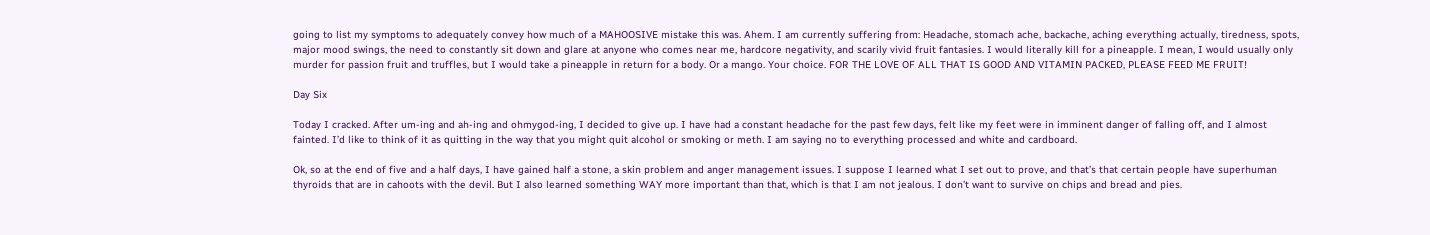going to list my symptoms to adequately convey how much of a MAHOOSIVE mistake this was. Ahem. I am currently suffering from: Headache, stomach ache, backache, aching everything actually, tiredness, spots, major mood swings, the need to constantly sit down and glare at anyone who comes near me, hardcore negativity, and scarily vivid fruit fantasies. I would literally kill for a pineapple. I mean, I would usually only murder for passion fruit and truffles, but I would take a pineapple in return for a body. Or a mango. Your choice. FOR THE LOVE OF ALL THAT IS GOOD AND VITAMIN PACKED, PLEASE FEED ME FRUIT!

Day Six

Today I cracked. After um-ing and ah-ing and ohmygod-ing, I decided to give up. I have had a constant headache for the past few days, felt like my feet were in imminent danger of falling off, and I almost fainted. I’d like to think of it as quitting in the way that you might quit alcohol or smoking or meth. I am saying no to everything processed and white and cardboard.

Ok, so at the end of five and a half days, I have gained half a stone, a skin problem and anger management issues. I suppose I learned what I set out to prove, and that’s that certain people have superhuman thyroids that are in cahoots with the devil. But I also learned something WAY more important than that, which is that I am not jealous. I don’t want to survive on chips and bread and pies.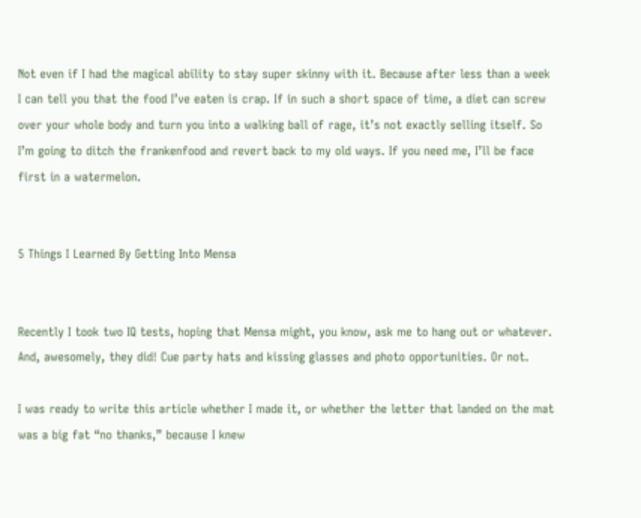Not even if I had the magical ability to stay super skinny with it. Because after less than a week I can tell you that the food I’ve eaten is crap. If in such a short space of time, a diet can screw over your whole body and turn you into a walking ball of rage, it’s not exactly selling itself. So I’m going to ditch the frankenfood and revert back to my old ways. If you need me, I’ll be face first in a watermelon.


5 Things I Learned By Getting Into Mensa


Recently I took two IQ tests, hoping that Mensa might, you know, ask me to hang out or whatever. And, awesomely, they did! Cue party hats and kissing glasses and photo opportunities. Or not.

I was ready to write this article whether I made it, or whether the letter that landed on the mat was a big fat “no thanks,” because I knew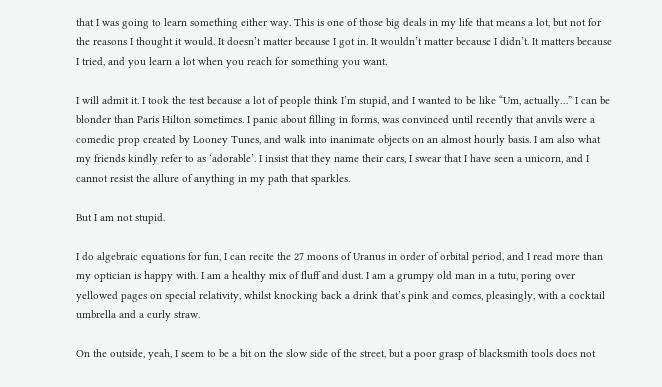that I was going to learn something either way. This is one of those big deals in my life that means a lot, but not for the reasons I thought it would. It doesn’t matter because I got in. It wouldn’t matter because I didn’t. It matters because I tried, and you learn a lot when you reach for something you want.

I will admit it. I took the test because a lot of people think I’m stupid, and I wanted to be like “Um, actually…” I can be blonder than Paris Hilton sometimes. I panic about filling in forms, was convinced until recently that anvils were a comedic prop created by Looney Tunes, and walk into inanimate objects on an almost hourly basis. I am also what my friends kindly refer to as ‘adorable’. I insist that they name their cars, I swear that I have seen a unicorn, and I cannot resist the allure of anything in my path that sparkles.

But I am not stupid.

I do algebraic equations for fun, I can recite the 27 moons of Uranus in order of orbital period, and I read more than my optician is happy with. I am a healthy mix of fluff and dust. I am a grumpy old man in a tutu, poring over yellowed pages on special relativity, whilst knocking back a drink that’s pink and comes, pleasingly, with a cocktail umbrella and a curly straw.

On the outside, yeah, I seem to be a bit on the slow side of the street, but a poor grasp of blacksmith tools does not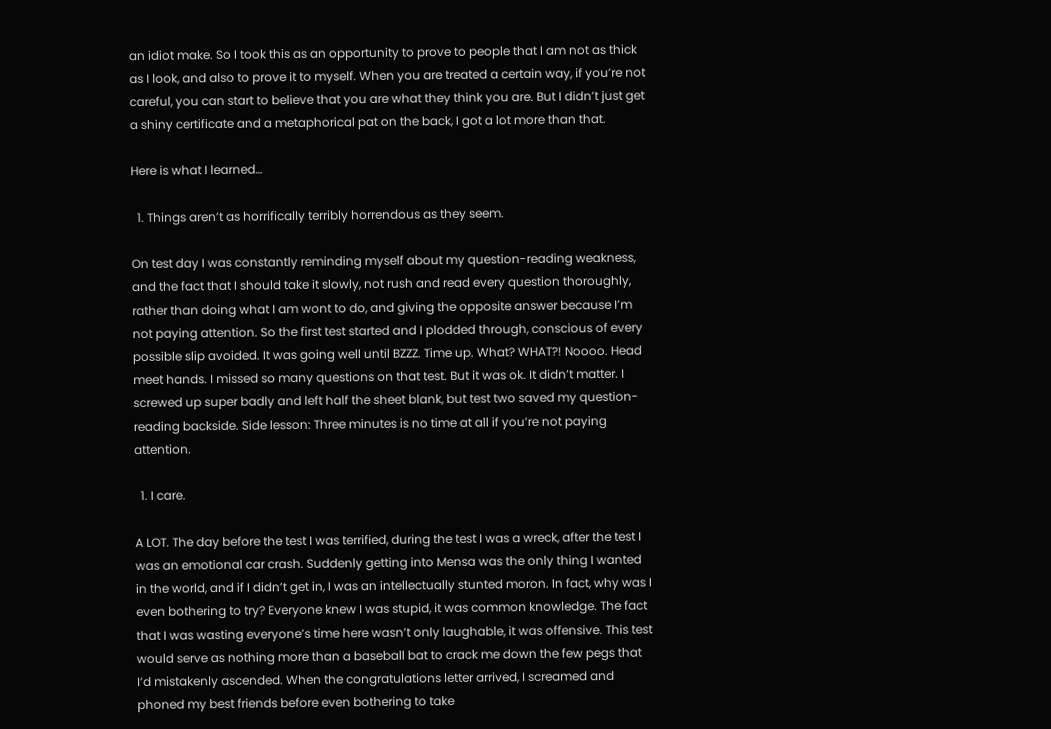an idiot make. So I took this as an opportunity to prove to people that I am not as thick as I look, and also to prove it to myself. When you are treated a certain way, if you’re not careful, you can start to believe that you are what they think you are. But I didn’t just get a shiny certificate and a metaphorical pat on the back, I got a lot more than that.

Here is what I learned…

  1. Things aren’t as horrifically terribly horrendous as they seem.

On test day I was constantly reminding myself about my question-reading weakness, and the fact that I should take it slowly, not rush and read every question thoroughly, rather than doing what I am wont to do, and giving the opposite answer because I’m not paying attention. So the first test started and I plodded through, conscious of every possible slip avoided. It was going well until BZZZ. Time up. What? WHAT?! Noooo. Head meet hands. I missed so many questions on that test. But it was ok. It didn’t matter. I screwed up super badly and left half the sheet blank, but test two saved my question-reading backside. Side lesson: Three minutes is no time at all if you’re not paying attention.

  1. I care.

A LOT. The day before the test I was terrified, during the test I was a wreck, after the test I was an emotional car crash. Suddenly getting into Mensa was the only thing I wanted in the world, and if I didn’t get in, I was an intellectually stunted moron. In fact, why was I even bothering to try? Everyone knew I was stupid, it was common knowledge. The fact that I was wasting everyone’s time here wasn’t only laughable, it was offensive. This test would serve as nothing more than a baseball bat to crack me down the few pegs that I’d mistakenly ascended. When the congratulations letter arrived, I screamed and phoned my best friends before even bothering to take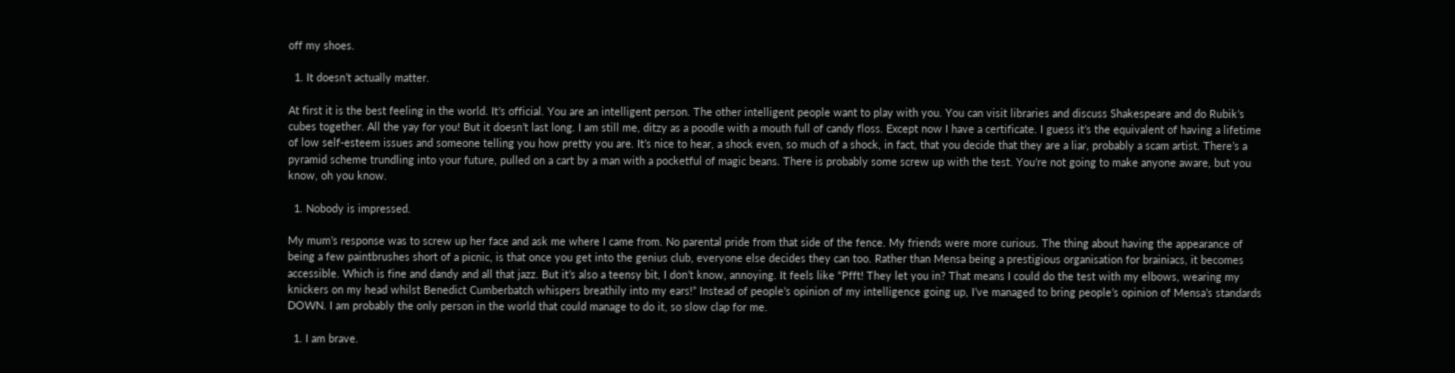off my shoes.

  1. It doesn’t actually matter.

At first it is the best feeling in the world. It’s official. You are an intelligent person. The other intelligent people want to play with you. You can visit libraries and discuss Shakespeare and do Rubik’s cubes together. All the yay for you! But it doesn’t last long. I am still me, ditzy as a poodle with a mouth full of candy floss. Except now I have a certificate. I guess it’s the equivalent of having a lifetime of low self-esteem issues and someone telling you how pretty you are. It’s nice to hear, a shock even, so much of a shock, in fact, that you decide that they are a liar, probably a scam artist. There’s a pyramid scheme trundling into your future, pulled on a cart by a man with a pocketful of magic beans. There is probably some screw up with the test. You’re not going to make anyone aware, but you know, oh you know.

  1. Nobody is impressed.

My mum’s response was to screw up her face and ask me where I came from. No parental pride from that side of the fence. My friends were more curious. The thing about having the appearance of being a few paintbrushes short of a picnic, is that once you get into the genius club, everyone else decides they can too. Rather than Mensa being a prestigious organisation for brainiacs, it becomes accessible. Which is fine and dandy and all that jazz. But it’s also a teensy bit, I don’t know, annoying. It feels like “Pfft! They let you in? That means I could do the test with my elbows, wearing my knickers on my head whilst Benedict Cumberbatch whispers breathily into my ears!” Instead of people’s opinion of my intelligence going up, I’ve managed to bring people’s opinion of Mensa’s standards DOWN. I am probably the only person in the world that could manage to do it, so slow clap for me.

  1. I am brave.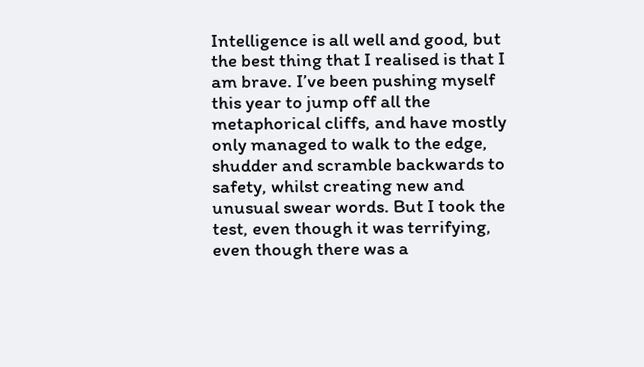Intelligence is all well and good, but the best thing that I realised is that I am brave. I’ve been pushing myself this year to jump off all the metaphorical cliffs, and have mostly only managed to walk to the edge, shudder and scramble backwards to safety, whilst creating new and unusual swear words. But I took the test, even though it was terrifying, even though there was a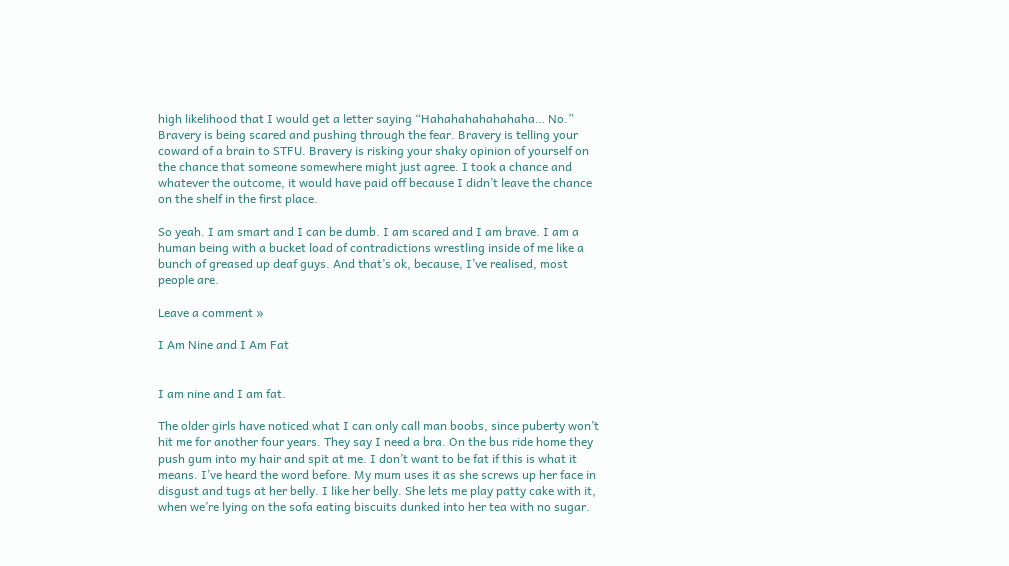high likelihood that I would get a letter saying “Hahahahahahahaha… No.” Bravery is being scared and pushing through the fear. Bravery is telling your coward of a brain to STFU. Bravery is risking your shaky opinion of yourself on the chance that someone somewhere might just agree. I took a chance and whatever the outcome, it would have paid off because I didn’t leave the chance on the shelf in the first place.

So yeah. I am smart and I can be dumb. I am scared and I am brave. I am a human being with a bucket load of contradictions wrestling inside of me like a bunch of greased up deaf guys. And that’s ok, because, I’ve realised, most people are.

Leave a comment »

I Am Nine and I Am Fat


I am nine and I am fat.

The older girls have noticed what I can only call man boobs, since puberty won’t hit me for another four years. They say I need a bra. On the bus ride home they push gum into my hair and spit at me. I don’t want to be fat if this is what it means. I’ve heard the word before. My mum uses it as she screws up her face in disgust and tugs at her belly. I like her belly. She lets me play patty cake with it, when we’re lying on the sofa eating biscuits dunked into her tea with no sugar.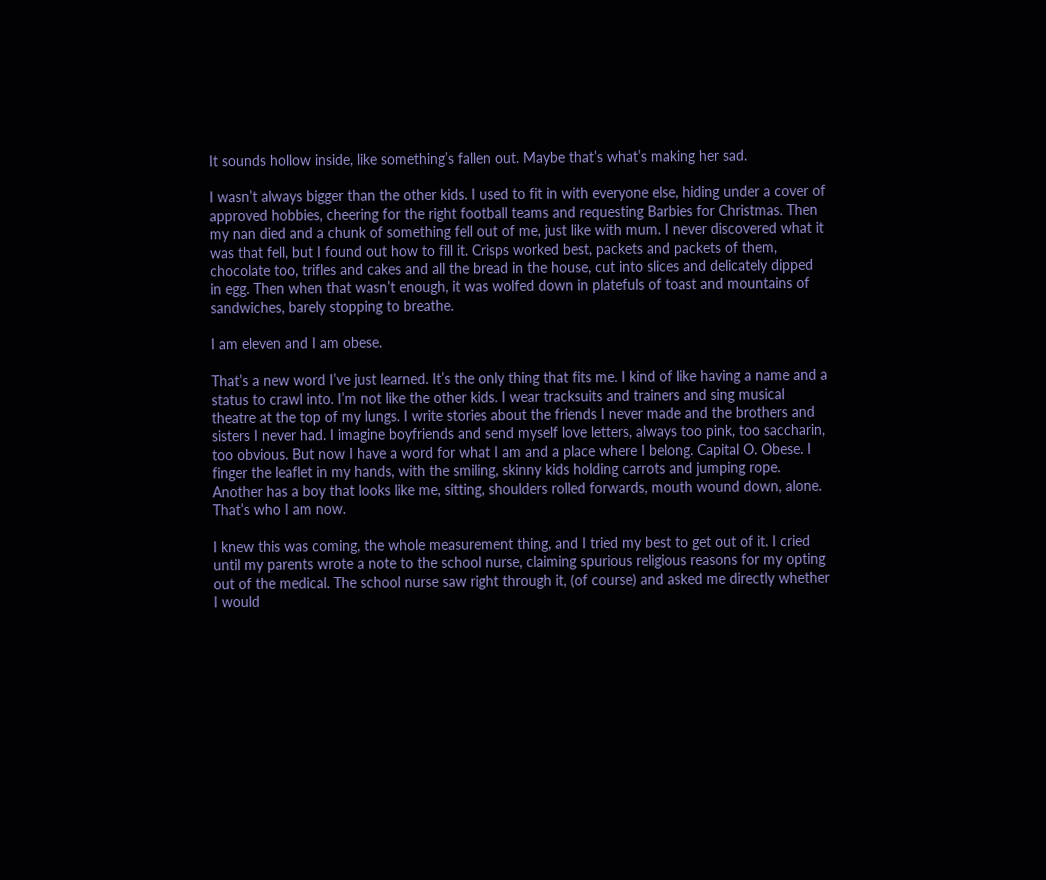It sounds hollow inside, like something’s fallen out. Maybe that’s what’s making her sad.

I wasn’t always bigger than the other kids. I used to fit in with everyone else, hiding under a cover of approved hobbies, cheering for the right football teams and requesting Barbies for Christmas. Then my nan died and a chunk of something fell out of me, just like with mum. I never discovered what it was that fell, but I found out how to fill it. Crisps worked best, packets and packets of them, chocolate too, trifles and cakes and all the bread in the house, cut into slices and delicately dipped in egg. Then when that wasn’t enough, it was wolfed down in platefuls of toast and mountains of sandwiches, barely stopping to breathe.

I am eleven and I am obese.

That’s a new word I’ve just learned. It’s the only thing that fits me. I kind of like having a name and a status to crawl into. I’m not like the other kids. I wear tracksuits and trainers and sing musical theatre at the top of my lungs. I write stories about the friends I never made and the brothers and sisters I never had. I imagine boyfriends and send myself love letters, always too pink, too saccharin, too obvious. But now I have a word for what I am and a place where I belong. Capital O. Obese. I finger the leaflet in my hands, with the smiling, skinny kids holding carrots and jumping rope. Another has a boy that looks like me, sitting, shoulders rolled forwards, mouth wound down, alone. That’s who I am now.

I knew this was coming, the whole measurement thing, and I tried my best to get out of it. I cried until my parents wrote a note to the school nurse, claiming spurious religious reasons for my opting out of the medical. The school nurse saw right through it, (of course) and asked me directly whether I would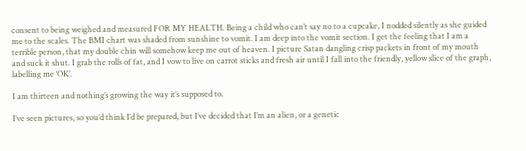consent to being weighed and measured FOR MY HEALTH. Being a child who can’t say no to a cupcake, I nodded silently as she guided me to the scales. The BMI chart was shaded from sunshine to vomit. I am deep into the vomit section. I get the feeling that I am a terrible person, that my double chin will somehow keep me out of heaven. I picture Satan dangling crisp packets in front of my mouth and suck it shut. I grab the rolls of fat, and I vow to live on carrot sticks and fresh air until I fall into the friendly, yellow slice of the graph, labelling me ‘OK’.

I am thirteen and nothing’s growing the way it’s supposed to.

I’ve seen pictures, so you’d think I’d be prepared, but I’ve decided that I’m an alien, or a genetic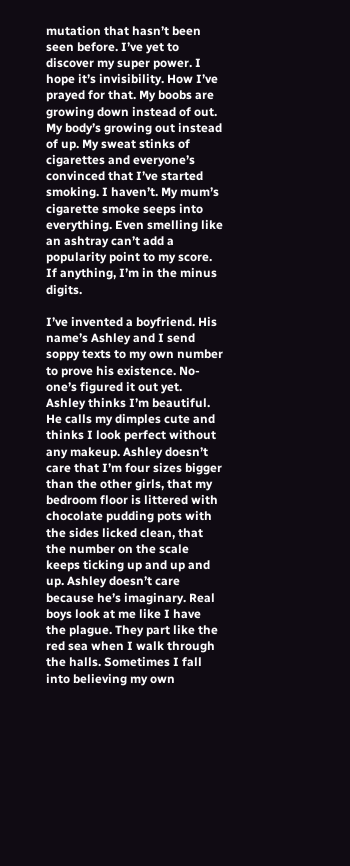mutation that hasn’t been seen before. I’ve yet to discover my super power. I hope it’s invisibility. How I’ve prayed for that. My boobs are growing down instead of out. My body’s growing out instead of up. My sweat stinks of cigarettes and everyone’s convinced that I’ve started smoking. I haven’t. My mum’s cigarette smoke seeps into everything. Even smelling like an ashtray can’t add a popularity point to my score. If anything, I’m in the minus digits.

I’ve invented a boyfriend. His name’s Ashley and I send soppy texts to my own number to prove his existence. No-one’s figured it out yet. Ashley thinks I’m beautiful. He calls my dimples cute and thinks I look perfect without any makeup. Ashley doesn’t care that I’m four sizes bigger than the other girls, that my bedroom floor is littered with chocolate pudding pots with the sides licked clean, that the number on the scale keeps ticking up and up and up. Ashley doesn’t care because he’s imaginary. Real boys look at me like I have the plague. They part like the red sea when I walk through the halls. Sometimes I fall into believing my own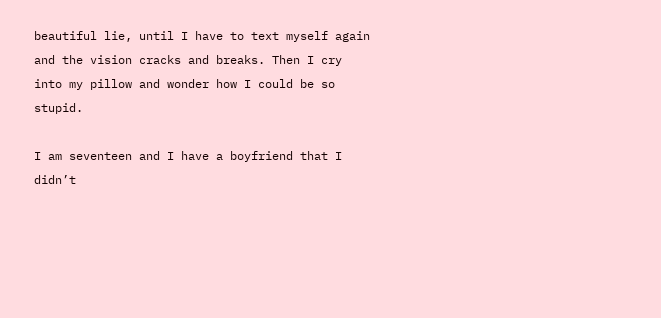beautiful lie, until I have to text myself again and the vision cracks and breaks. Then I cry into my pillow and wonder how I could be so stupid.

I am seventeen and I have a boyfriend that I didn’t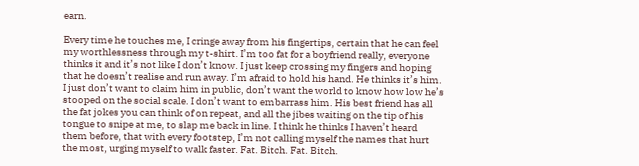earn.

Every time he touches me, I cringe away from his fingertips, certain that he can feel my worthlessness through my t-shirt. I’m too fat for a boyfriend really, everyone thinks it and it’s not like I don’t know. I just keep crossing my fingers and hoping that he doesn’t realise and run away. I’m afraid to hold his hand. He thinks it’s him. I just don’t want to claim him in public, don’t want the world to know how low he’s stooped on the social scale. I don’t want to embarrass him. His best friend has all the fat jokes you can think of on repeat, and all the jibes waiting on the tip of his tongue to snipe at me, to slap me back in line. I think he thinks I haven’t heard them before, that with every footstep, I’m not calling myself the names that hurt the most, urging myself to walk faster. Fat. Bitch. Fat. Bitch.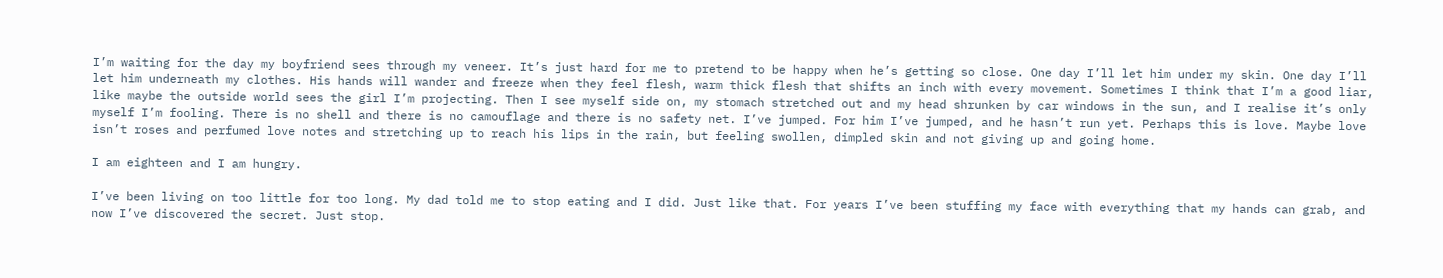I’m waiting for the day my boyfriend sees through my veneer. It’s just hard for me to pretend to be happy when he’s getting so close. One day I’ll let him under my skin. One day I’ll let him underneath my clothes. His hands will wander and freeze when they feel flesh, warm thick flesh that shifts an inch with every movement. Sometimes I think that I’m a good liar, like maybe the outside world sees the girl I’m projecting. Then I see myself side on, my stomach stretched out and my head shrunken by car windows in the sun, and I realise it’s only myself I’m fooling. There is no shell and there is no camouflage and there is no safety net. I’ve jumped. For him I’ve jumped, and he hasn’t run yet. Perhaps this is love. Maybe love isn’t roses and perfumed love notes and stretching up to reach his lips in the rain, but feeling swollen, dimpled skin and not giving up and going home.

I am eighteen and I am hungry.

I’ve been living on too little for too long. My dad told me to stop eating and I did. Just like that. For years I’ve been stuffing my face with everything that my hands can grab, and now I’ve discovered the secret. Just stop.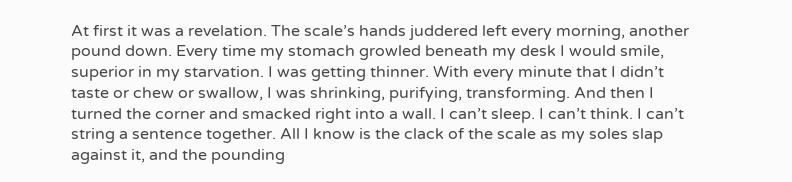At first it was a revelation. The scale’s hands juddered left every morning, another pound down. Every time my stomach growled beneath my desk I would smile, superior in my starvation. I was getting thinner. With every minute that I didn’t taste or chew or swallow, I was shrinking, purifying, transforming. And then I turned the corner and smacked right into a wall. I can’t sleep. I can’t think. I can’t string a sentence together. All I know is the clack of the scale as my soles slap against it, and the pounding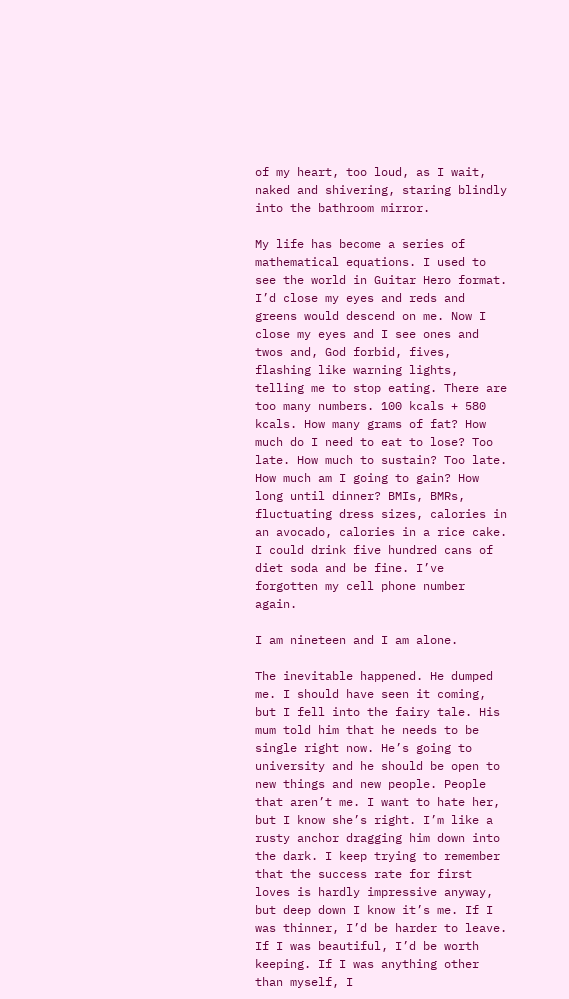of my heart, too loud, as I wait, naked and shivering, staring blindly into the bathroom mirror.

My life has become a series of mathematical equations. I used to see the world in Guitar Hero format. I’d close my eyes and reds and greens would descend on me. Now I close my eyes and I see ones and twos and, God forbid, fives, flashing like warning lights, telling me to stop eating. There are too many numbers. 100 kcals + 580 kcals. How many grams of fat? How much do I need to eat to lose? Too late. How much to sustain? Too late. How much am I going to gain? How long until dinner? BMIs, BMRs, fluctuating dress sizes, calories in an avocado, calories in a rice cake. I could drink five hundred cans of diet soda and be fine. I’ve forgotten my cell phone number again.

I am nineteen and I am alone.

The inevitable happened. He dumped me. I should have seen it coming, but I fell into the fairy tale. His mum told him that he needs to be single right now. He’s going to university and he should be open to new things and new people. People that aren’t me. I want to hate her, but I know she’s right. I’m like a rusty anchor dragging him down into the dark. I keep trying to remember that the success rate for first loves is hardly impressive anyway, but deep down I know it’s me. If I was thinner, I’d be harder to leave. If I was beautiful, I’d be worth keeping. If I was anything other than myself, I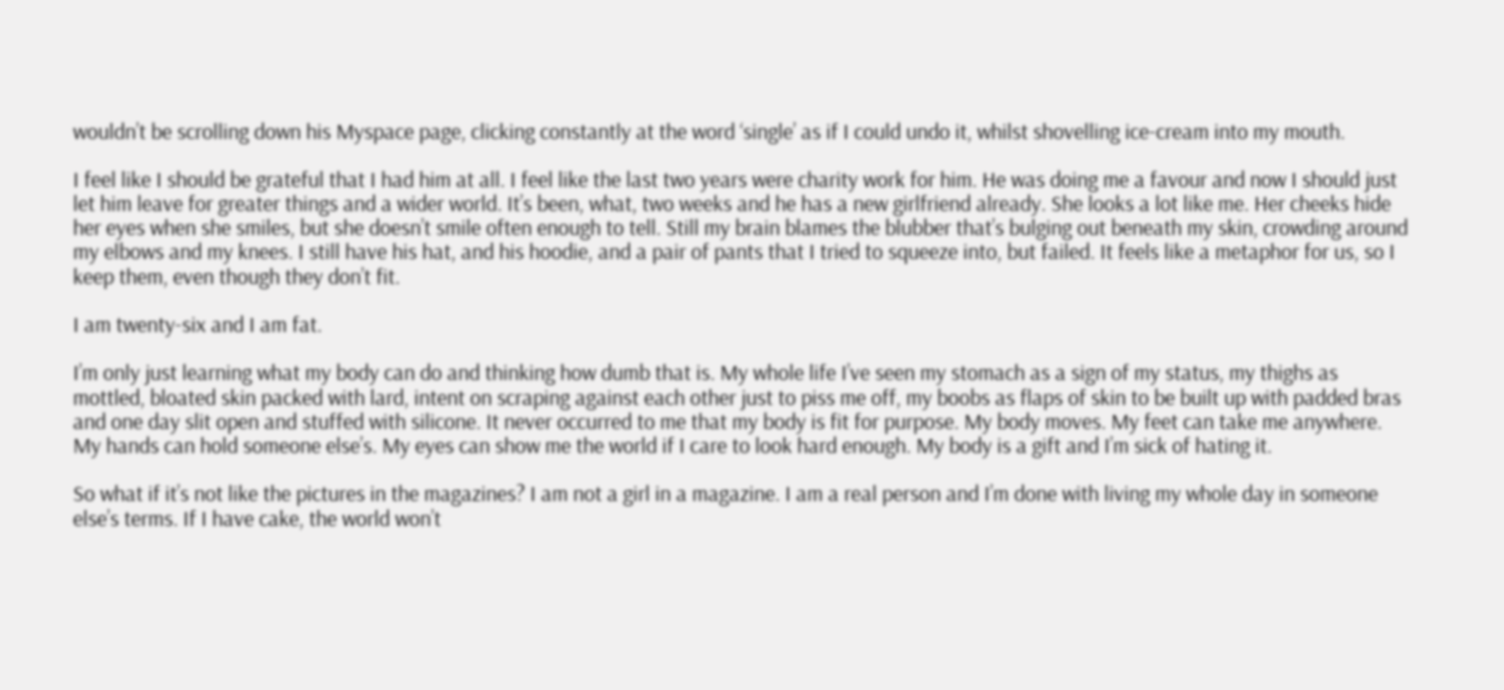wouldn’t be scrolling down his Myspace page, clicking constantly at the word ‘single’ as if I could undo it, whilst shovelling ice-cream into my mouth.

I feel like I should be grateful that I had him at all. I feel like the last two years were charity work for him. He was doing me a favour and now I should just let him leave for greater things and a wider world. It’s been, what, two weeks and he has a new girlfriend already. She looks a lot like me. Her cheeks hide her eyes when she smiles, but she doesn’t smile often enough to tell. Still my brain blames the blubber that’s bulging out beneath my skin, crowding around my elbows and my knees. I still have his hat, and his hoodie, and a pair of pants that I tried to squeeze into, but failed. It feels like a metaphor for us, so I keep them, even though they don’t fit.

I am twenty-six and I am fat.

I’m only just learning what my body can do and thinking how dumb that is. My whole life I’ve seen my stomach as a sign of my status, my thighs as mottled, bloated skin packed with lard, intent on scraping against each other just to piss me off, my boobs as flaps of skin to be built up with padded bras and one day slit open and stuffed with silicone. It never occurred to me that my body is fit for purpose. My body moves. My feet can take me anywhere. My hands can hold someone else’s. My eyes can show me the world if I care to look hard enough. My body is a gift and I’m sick of hating it.

So what if it’s not like the pictures in the magazines? I am not a girl in a magazine. I am a real person and I’m done with living my whole day in someone else’s terms. If I have cake, the world won’t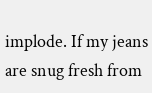implode. If my jeans are snug fresh from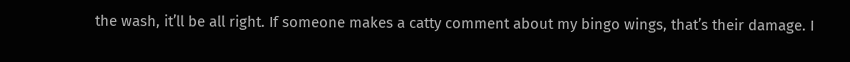the wash, it’ll be all right. If someone makes a catty comment about my bingo wings, that’s their damage. I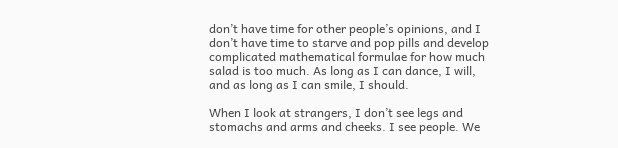don’t have time for other people’s opinions, and I don’t have time to starve and pop pills and develop complicated mathematical formulae for how much salad is too much. As long as I can dance, I will, and as long as I can smile, I should.

When I look at strangers, I don’t see legs and stomachs and arms and cheeks. I see people. We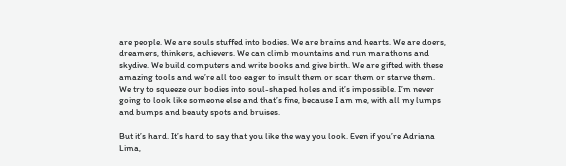are people. We are souls stuffed into bodies. We are brains and hearts. We are doers, dreamers, thinkers, achievers. We can climb mountains and run marathons and skydive. We build computers and write books and give birth. We are gifted with these amazing tools and we’re all too eager to insult them or scar them or starve them. We try to squeeze our bodies into soul-shaped holes and it’s impossible. I’m never going to look like someone else and that’s fine, because I am me, with all my lumps and bumps and beauty spots and bruises.

But it’s hard. It’s hard to say that you like the way you look. Even if you’re Adriana Lima,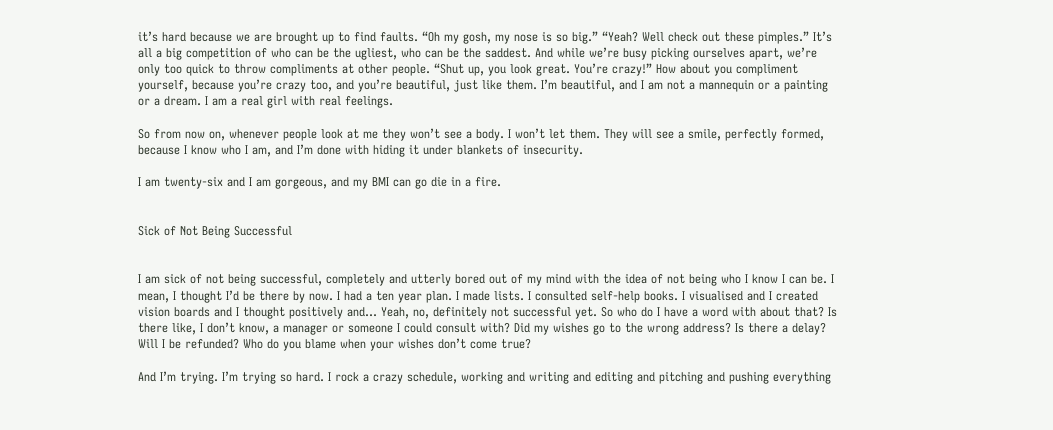it’s hard because we are brought up to find faults. “Oh my gosh, my nose is so big.” “Yeah? Well check out these pimples.” It’s all a big competition of who can be the ugliest, who can be the saddest. And while we’re busy picking ourselves apart, we’re only too quick to throw compliments at other people. “Shut up, you look great. You’re crazy!” How about you compliment yourself, because you’re crazy too, and you’re beautiful, just like them. I’m beautiful, and I am not a mannequin or a painting or a dream. I am a real girl with real feelings.

So from now on, whenever people look at me they won’t see a body. I won’t let them. They will see a smile, perfectly formed, because I know who I am, and I’m done with hiding it under blankets of insecurity.

I am twenty-six and I am gorgeous, and my BMI can go die in a fire.


Sick of Not Being Successful


I am sick of not being successful, completely and utterly bored out of my mind with the idea of not being who I know I can be. I mean, I thought I’d be there by now. I had a ten year plan. I made lists. I consulted self-help books. I visualised and I created vision boards and I thought positively and… Yeah, no, definitely not successful yet. So who do I have a word with about that? Is there like, I don’t know, a manager or someone I could consult with? Did my wishes go to the wrong address? Is there a delay? Will I be refunded? Who do you blame when your wishes don’t come true?

And I’m trying. I’m trying so hard. I rock a crazy schedule, working and writing and editing and pitching and pushing everything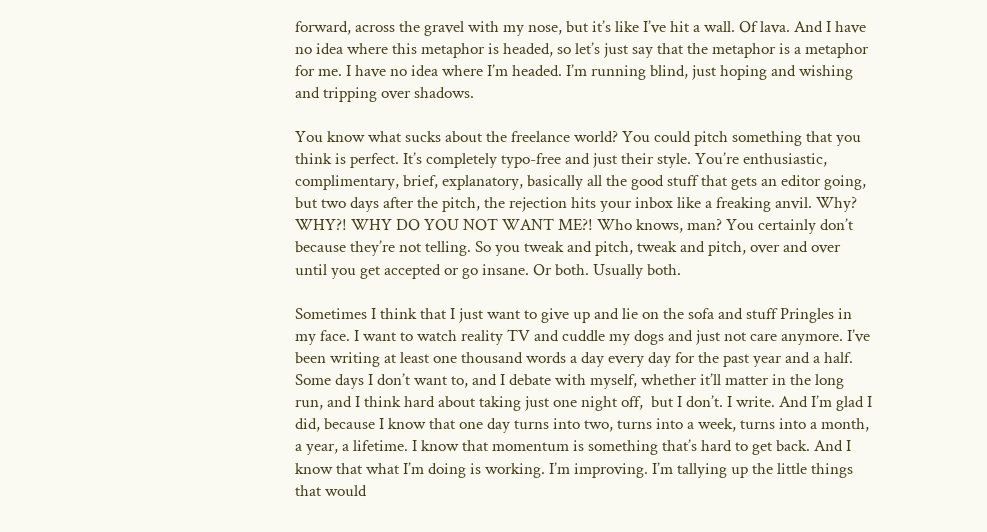forward, across the gravel with my nose, but it’s like I’ve hit a wall. Of lava. And I have no idea where this metaphor is headed, so let’s just say that the metaphor is a metaphor for me. I have no idea where I’m headed. I’m running blind, just hoping and wishing and tripping over shadows.

You know what sucks about the freelance world? You could pitch something that you think is perfect. It’s completely typo-free and just their style. You’re enthusiastic, complimentary, brief, explanatory, basically all the good stuff that gets an editor going, but two days after the pitch, the rejection hits your inbox like a freaking anvil. Why? WHY?! WHY DO YOU NOT WANT ME?! Who knows, man? You certainly don’t because they’re not telling. So you tweak and pitch, tweak and pitch, over and over until you get accepted or go insane. Or both. Usually both.

Sometimes I think that I just want to give up and lie on the sofa and stuff Pringles in my face. I want to watch reality TV and cuddle my dogs and just not care anymore. I’ve been writing at least one thousand words a day every day for the past year and a half. Some days I don’t want to, and I debate with myself, whether it’ll matter in the long run, and I think hard about taking just one night off,  but I don’t. I write. And I’m glad I did, because I know that one day turns into two, turns into a week, turns into a month, a year, a lifetime. I know that momentum is something that’s hard to get back. And I know that what I’m doing is working. I’m improving. I’m tallying up the little things that would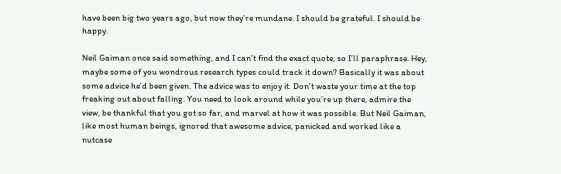have been big two years ago, but now they’re mundane. I should be grateful. I should be happy.

Neil Gaiman once said something, and I can’t find the exact quote, so I’ll paraphrase. Hey, maybe some of you wondrous research types could track it down? Basically it was about some advice he’d been given. The advice was to enjoy it. Don’t waste your time at the top freaking out about falling. You need to look around while you’re up there, admire the view, be thankful that you got so far, and marvel at how it was possible. But Neil Gaiman, like most human beings, ignored that awesome advice, panicked and worked like a nutcase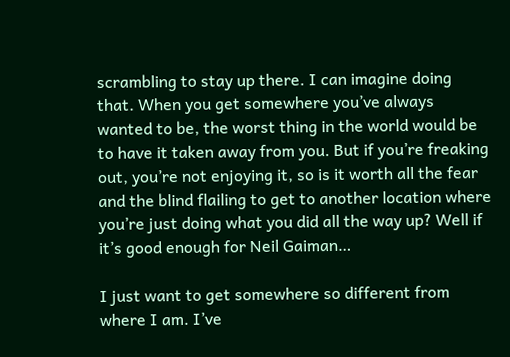scrambling to stay up there. I can imagine doing that. When you get somewhere you’ve always wanted to be, the worst thing in the world would be to have it taken away from you. But if you’re freaking out, you’re not enjoying it, so is it worth all the fear and the blind flailing to get to another location where you’re just doing what you did all the way up? Well if it’s good enough for Neil Gaiman…

I just want to get somewhere so different from where I am. I’ve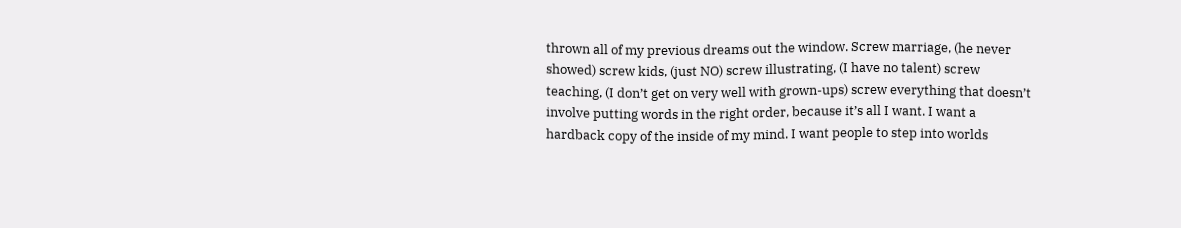thrown all of my previous dreams out the window. Screw marriage, (he never showed) screw kids, (just NO) screw illustrating, (I have no talent) screw teaching, (I don’t get on very well with grown-ups) screw everything that doesn’t involve putting words in the right order, because it’s all I want. I want a hardback copy of the inside of my mind. I want people to step into worlds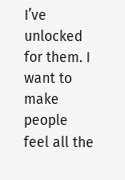I’ve unlocked for them. I want to make people feel all the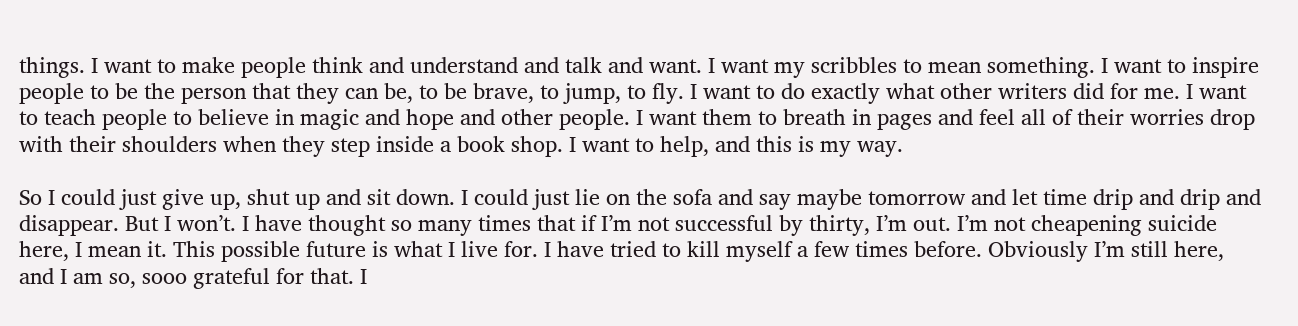things. I want to make people think and understand and talk and want. I want my scribbles to mean something. I want to inspire people to be the person that they can be, to be brave, to jump, to fly. I want to do exactly what other writers did for me. I want to teach people to believe in magic and hope and other people. I want them to breath in pages and feel all of their worries drop with their shoulders when they step inside a book shop. I want to help, and this is my way.

So I could just give up, shut up and sit down. I could just lie on the sofa and say maybe tomorrow and let time drip and drip and disappear. But I won’t. I have thought so many times that if I’m not successful by thirty, I’m out. I’m not cheapening suicide here, I mean it. This possible future is what I live for. I have tried to kill myself a few times before. Obviously I’m still here, and I am so, sooo grateful for that. I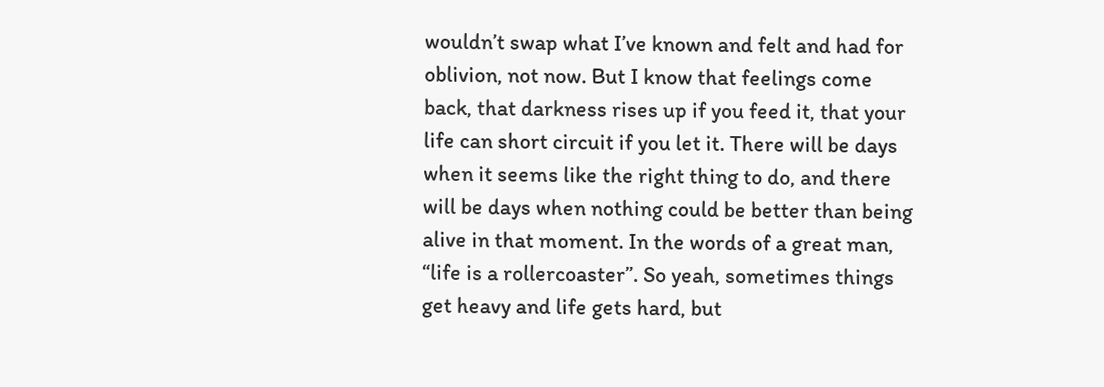wouldn’t swap what I’ve known and felt and had for oblivion, not now. But I know that feelings come back, that darkness rises up if you feed it, that your life can short circuit if you let it. There will be days when it seems like the right thing to do, and there will be days when nothing could be better than being alive in that moment. In the words of a great man, “life is a rollercoaster”. So yeah, sometimes things get heavy and life gets hard, but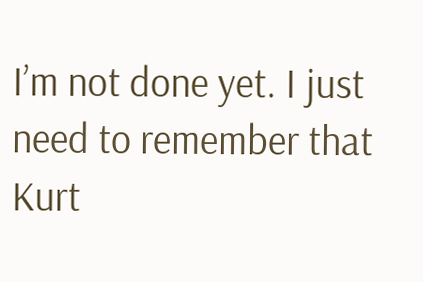I’m not done yet. I just need to remember that Kurt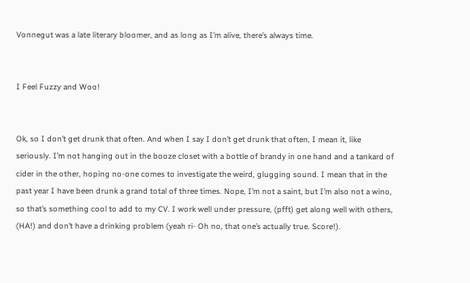Vonnegut was a late literary bloomer, and as long as I’m alive, there’s always time.


I Feel Fuzzy and Woo!


Ok, so I don’t get drunk that often. And when I say I don’t get drunk that often, I mean it, like seriously. I’m not hanging out in the booze closet with a bottle of brandy in one hand and a tankard of cider in the other, hoping no-one comes to investigate the weird, glugging sound. I mean that in the past year I have been drunk a grand total of three times. Nope, I’m not a saint, but I’m also not a wino, so that’s something cool to add to my CV. I work well under pressure, (pfft) get along well with others, (HA!) and don’t have a drinking problem (yeah ri- Oh no, that one’s actually true. Score!).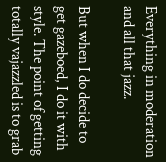Everything in moderation and all that jazz.

But when I do decide to get gazeboed, I do it with style. The point of getting totally vajazzled is to grab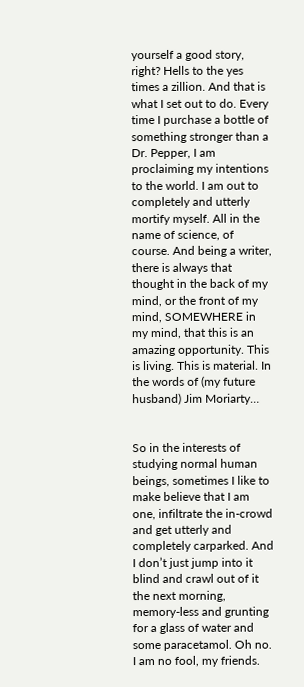yourself a good story, right? Hells to the yes times a zillion. And that is what I set out to do. Every time I purchase a bottle of something stronger than a Dr. Pepper, I am proclaiming my intentions to the world. I am out to completely and utterly mortify myself. All in the name of science, of course. And being a writer, there is always that thought in the back of my mind, or the front of my mind, SOMEWHERE in my mind, that this is an amazing opportunity. This is living. This is material. In the words of (my future husband) Jim Moriarty…


So in the interests of studying normal human beings, sometimes I like to make believe that I am one, infiltrate the in-crowd and get utterly and completely carparked. And I don’t just jump into it blind and crawl out of it the next morning, memory-less and grunting for a glass of water and some paracetamol. Oh no. I am no fool, my friends.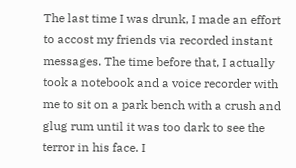The last time I was drunk, I made an effort to accost my friends via recorded instant messages. The time before that, I actually took a notebook and a voice recorder with me to sit on a park bench with a crush and glug rum until it was too dark to see the terror in his face. I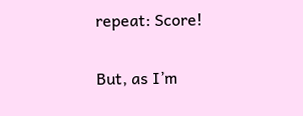repeat: Score!

But, as I’m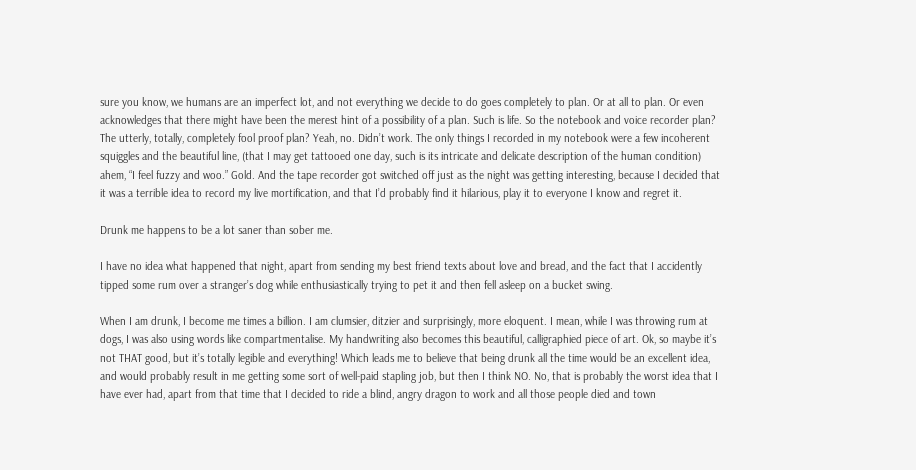sure you know, we humans are an imperfect lot, and not everything we decide to do goes completely to plan. Or at all to plan. Or even acknowledges that there might have been the merest hint of a possibility of a plan. Such is life. So the notebook and voice recorder plan? The utterly, totally, completely fool proof plan? Yeah, no. Didn’t work. The only things I recorded in my notebook were a few incoherent squiggles and the beautiful line, (that I may get tattooed one day, such is its intricate and delicate description of the human condition) ahem, “I feel fuzzy and woo.” Gold. And the tape recorder got switched off just as the night was getting interesting, because I decided that it was a terrible idea to record my live mortification, and that I’d probably find it hilarious, play it to everyone I know and regret it.

Drunk me happens to be a lot saner than sober me.

I have no idea what happened that night, apart from sending my best friend texts about love and bread, and the fact that I accidently tipped some rum over a stranger’s dog while enthusiastically trying to pet it and then fell asleep on a bucket swing.

When I am drunk, I become me times a billion. I am clumsier, ditzier and surprisingly, more eloquent. I mean, while I was throwing rum at dogs, I was also using words like compartmentalise. My handwriting also becomes this beautiful, calligraphied piece of art. Ok, so maybe it’s not THAT good, but it’s totally legible and everything! Which leads me to believe that being drunk all the time would be an excellent idea, and would probably result in me getting some sort of well-paid stapling job, but then I think NO. No, that is probably the worst idea that I have ever had, apart from that time that I decided to ride a blind, angry dragon to work and all those people died and town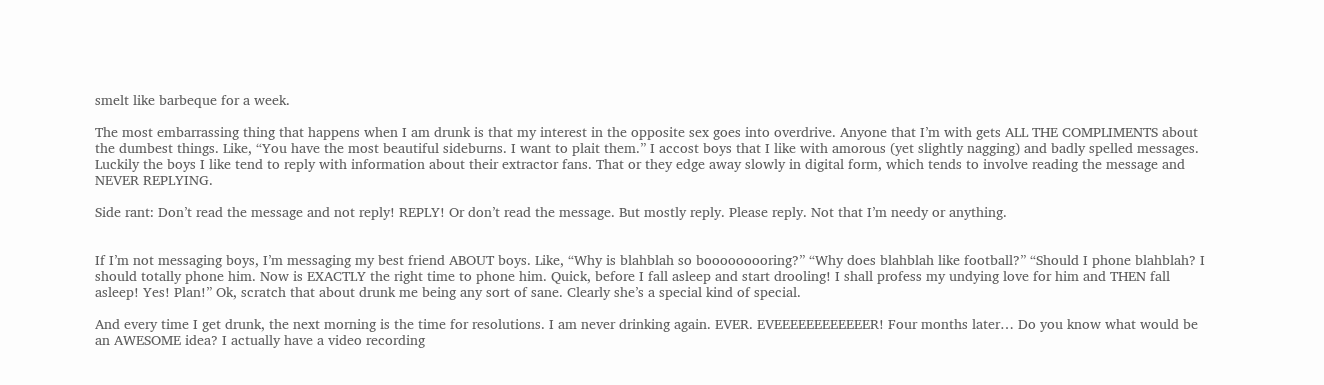smelt like barbeque for a week.

The most embarrassing thing that happens when I am drunk is that my interest in the opposite sex goes into overdrive. Anyone that I’m with gets ALL THE COMPLIMENTS about the dumbest things. Like, “You have the most beautiful sideburns. I want to plait them.” I accost boys that I like with amorous (yet slightly nagging) and badly spelled messages. Luckily the boys I like tend to reply with information about their extractor fans. That or they edge away slowly in digital form, which tends to involve reading the message and NEVER REPLYING.

Side rant: Don’t read the message and not reply! REPLY! Or don’t read the message. But mostly reply. Please reply. Not that I’m needy or anything.


If I’m not messaging boys, I’m messaging my best friend ABOUT boys. Like, “Why is blahblah so booooooooring?” “Why does blahblah like football?” “Should I phone blahblah? I should totally phone him. Now is EXACTLY the right time to phone him. Quick, before I fall asleep and start drooling! I shall profess my undying love for him and THEN fall asleep! Yes! Plan!” Ok, scratch that about drunk me being any sort of sane. Clearly she’s a special kind of special.

And every time I get drunk, the next morning is the time for resolutions. I am never drinking again. EVER. EVEEEEEEEEEEEER! Four months later… Do you know what would be an AWESOME idea? I actually have a video recording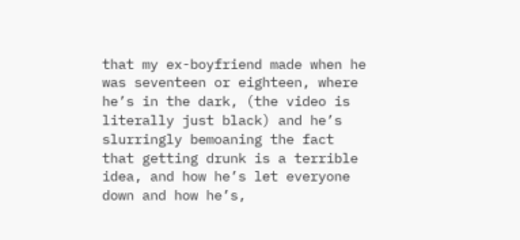that my ex-boyfriend made when he was seventeen or eighteen, where he’s in the dark, (the video is literally just black) and he’s slurringly bemoaning the fact that getting drunk is a terrible idea, and how he’s let everyone down and how he’s,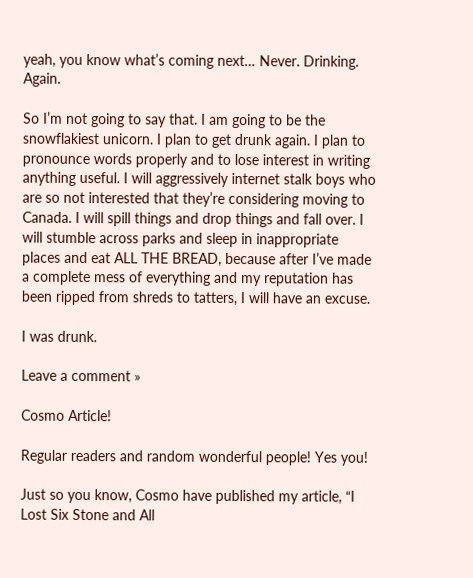yeah, you know what’s coming next… Never. Drinking. Again.

So I’m not going to say that. I am going to be the snowflakiest unicorn. I plan to get drunk again. I plan to pronounce words properly and to lose interest in writing anything useful. I will aggressively internet stalk boys who are so not interested that they’re considering moving to Canada. I will spill things and drop things and fall over. I will stumble across parks and sleep in inappropriate places and eat ALL THE BREAD, because after I’ve made a complete mess of everything and my reputation has been ripped from shreds to tatters, I will have an excuse.

I was drunk.

Leave a comment »

Cosmo Article!

Regular readers and random wonderful people! Yes you!

Just so you know, Cosmo have published my article, “I Lost Six Stone and All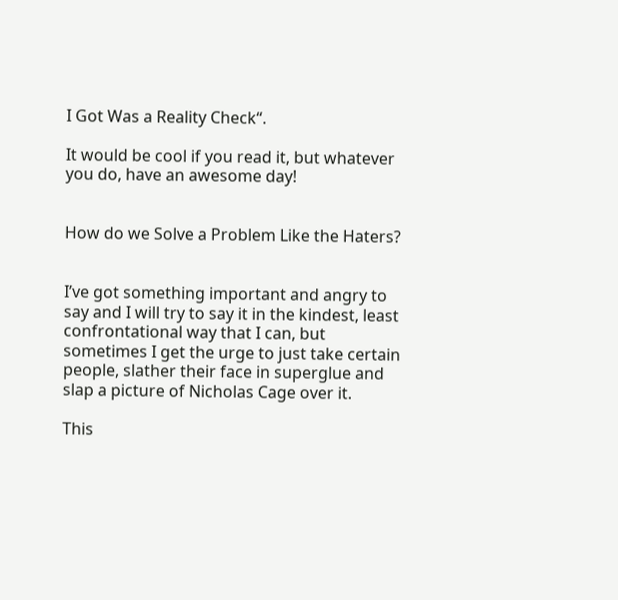I Got Was a Reality Check“.

It would be cool if you read it, but whatever you do, have an awesome day!


How do we Solve a Problem Like the Haters?


I’ve got something important and angry to say and I will try to say it in the kindest, least confrontational way that I can, but sometimes I get the urge to just take certain people, slather their face in superglue and slap a picture of Nicholas Cage over it.

This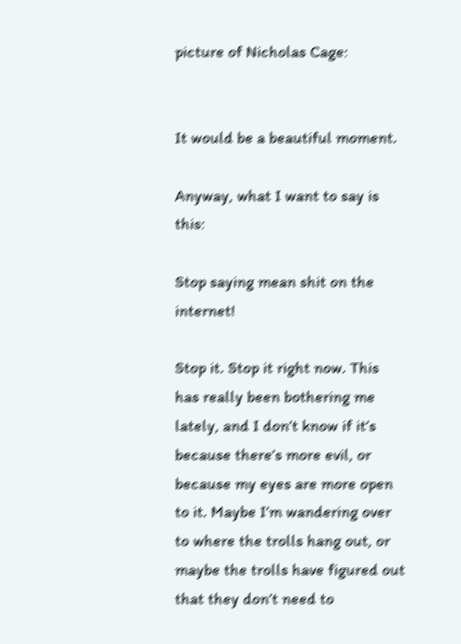picture of Nicholas Cage:


It would be a beautiful moment.

Anyway, what I want to say is this:

Stop saying mean shit on the internet!

Stop it. Stop it right now. This has really been bothering me lately, and I don’t know if it’s because there’s more evil, or because my eyes are more open to it. Maybe I’m wandering over to where the trolls hang out, or maybe the trolls have figured out that they don’t need to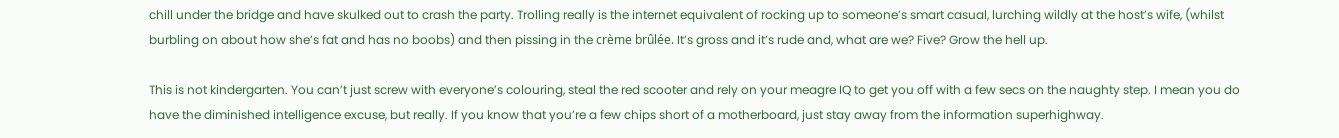chill under the bridge and have skulked out to crash the party. Trolling really is the internet equivalent of rocking up to someone’s smart casual, lurching wildly at the host’s wife, (whilst burbling on about how she’s fat and has no boobs) and then pissing in the crème brûlée. It’s gross and it’s rude and, what are we? Five? Grow the hell up.

This is not kindergarten. You can’t just screw with everyone’s colouring, steal the red scooter and rely on your meagre IQ to get you off with a few secs on the naughty step. I mean you do have the diminished intelligence excuse, but really. If you know that you’re a few chips short of a motherboard, just stay away from the information superhighway.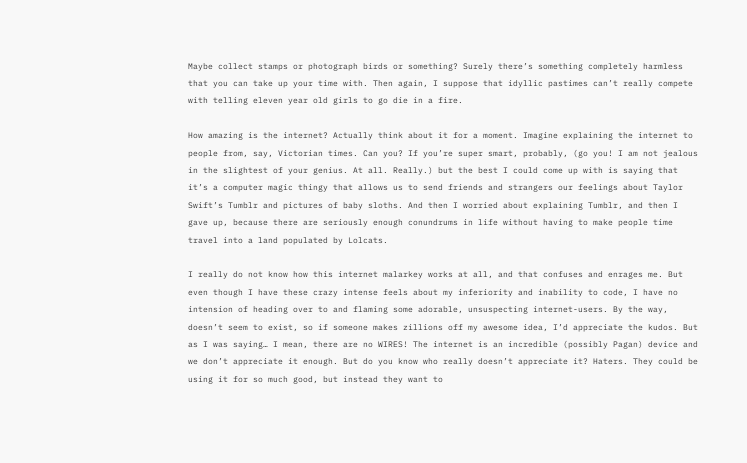Maybe collect stamps or photograph birds or something? Surely there’s something completely harmless that you can take up your time with. Then again, I suppose that idyllic pastimes can’t really compete with telling eleven year old girls to go die in a fire.

How amazing is the internet? Actually think about it for a moment. Imagine explaining the internet to people from, say, Victorian times. Can you? If you’re super smart, probably, (go you! I am not jealous in the slightest of your genius. At all. Really.) but the best I could come up with is saying that it’s a computer magic thingy that allows us to send friends and strangers our feelings about Taylor Swift’s Tumblr and pictures of baby sloths. And then I worried about explaining Tumblr, and then I gave up, because there are seriously enough conundrums in life without having to make people time travel into a land populated by Lolcats.

I really do not know how this internet malarkey works at all, and that confuses and enrages me. But even though I have these crazy intense feels about my inferiority and inability to code, I have no intension of heading over to and flaming some adorable, unsuspecting internet-users. By the way, doesn’t seem to exist, so if someone makes zillions off my awesome idea, I’d appreciate the kudos. But as I was saying… I mean, there are no WIRES! The internet is an incredible (possibly Pagan) device and we don’t appreciate it enough. But do you know who really doesn’t appreciate it? Haters. They could be using it for so much good, but instead they want to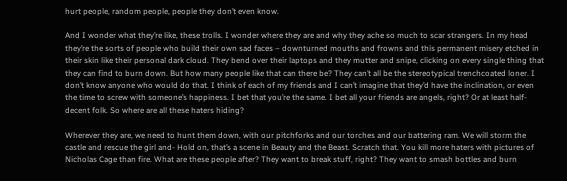hurt people, random people, people they don’t even know.

And I wonder what they’re like, these trolls. I wonder where they are and why they ache so much to scar strangers. In my head they’re the sorts of people who build their own sad faces – downturned mouths and frowns and this permanent misery etched in their skin like their personal dark cloud. They bend over their laptops and they mutter and snipe, clicking on every single thing that they can find to burn down. But how many people like that can there be? They can’t all be the stereotypical trenchcoated loner. I don’t know anyone who would do that. I think of each of my friends and I can’t imagine that they’d have the inclination, or even the time to screw with someone’s happiness. I bet that you’re the same. I bet all your friends are angels, right? Or at least half-decent folk. So where are all these haters hiding?

Wherever they are, we need to hunt them down, with our pitchforks and our torches and our battering ram. We will storm the castle and rescue the girl and- Hold on, that’s a scene in Beauty and the Beast. Scratch that. You kill more haters with pictures of Nicholas Cage than fire. What are these people after? They want to break stuff, right? They want to smash bottles and burn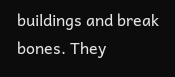buildings and break bones. They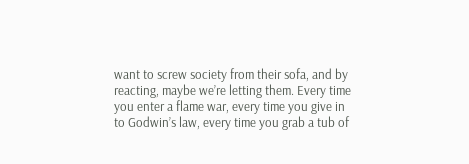want to screw society from their sofa, and by reacting, maybe we’re letting them. Every time you enter a flame war, every time you give in to Godwin’s law, every time you grab a tub of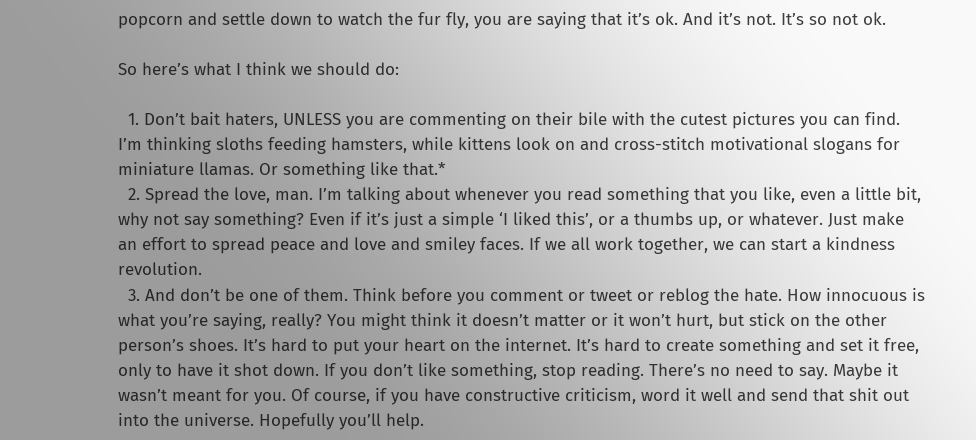popcorn and settle down to watch the fur fly, you are saying that it’s ok. And it’s not. It’s so not ok.

So here’s what I think we should do:

  1. Don’t bait haters, UNLESS you are commenting on their bile with the cutest pictures you can find. I’m thinking sloths feeding hamsters, while kittens look on and cross-stitch motivational slogans for miniature llamas. Or something like that.*
  2. Spread the love, man. I’m talking about whenever you read something that you like, even a little bit, why not say something? Even if it’s just a simple ‘I liked this’, or a thumbs up, or whatever. Just make an effort to spread peace and love and smiley faces. If we all work together, we can start a kindness revolution.
  3. And don’t be one of them. Think before you comment or tweet or reblog the hate. How innocuous is what you’re saying, really? You might think it doesn’t matter or it won’t hurt, but stick on the other person’s shoes. It’s hard to put your heart on the internet. It’s hard to create something and set it free, only to have it shot down. If you don’t like something, stop reading. There’s no need to say. Maybe it wasn’t meant for you. Of course, if you have constructive criticism, word it well and send that shit out into the universe. Hopefully you’ll help.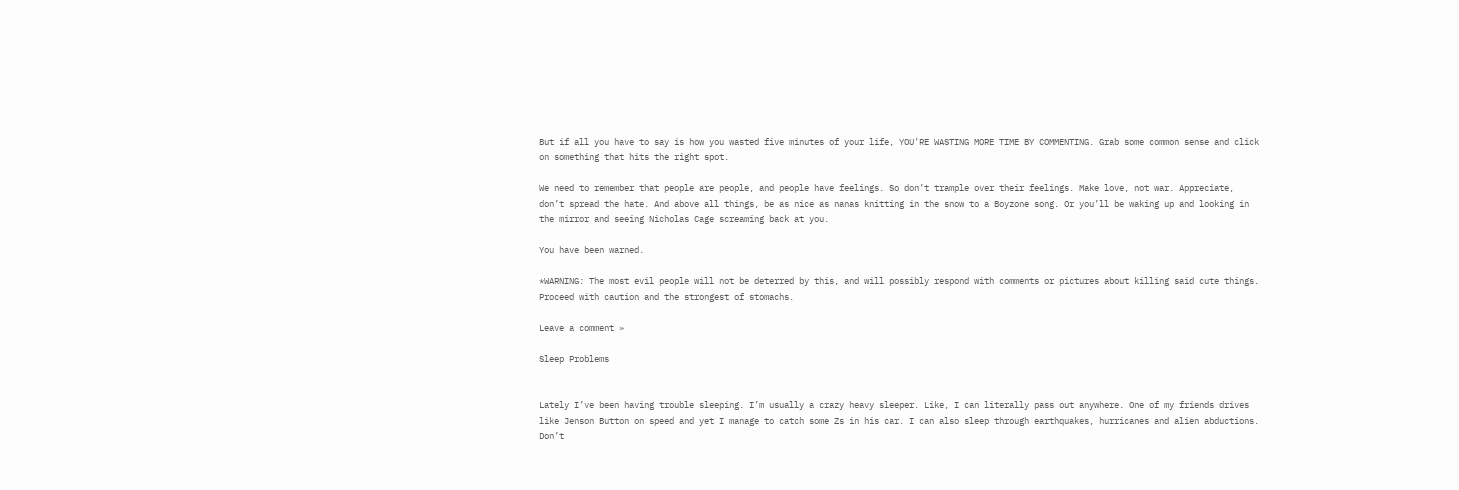But if all you have to say is how you wasted five minutes of your life, YOU’RE WASTING MORE TIME BY COMMENTING. Grab some common sense and click on something that hits the right spot.

We need to remember that people are people, and people have feelings. So don’t trample over their feelings. Make love, not war. Appreciate, don’t spread the hate. And above all things, be as nice as nanas knitting in the snow to a Boyzone song. Or you’ll be waking up and looking in the mirror and seeing Nicholas Cage screaming back at you.

You have been warned.

*WARNING: The most evil people will not be deterred by this, and will possibly respond with comments or pictures about killing said cute things. Proceed with caution and the strongest of stomachs.

Leave a comment »

Sleep Problems


Lately I’ve been having trouble sleeping. I’m usually a crazy heavy sleeper. Like, I can literally pass out anywhere. One of my friends drives like Jenson Button on speed and yet I manage to catch some Zs in his car. I can also sleep through earthquakes, hurricanes and alien abductions. Don’t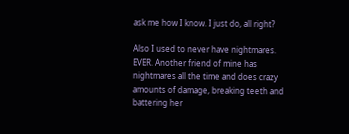ask me how I know. I just do, all right?

Also I used to never have nightmares. EVER. Another friend of mine has nightmares all the time and does crazy amounts of damage, breaking teeth and battering her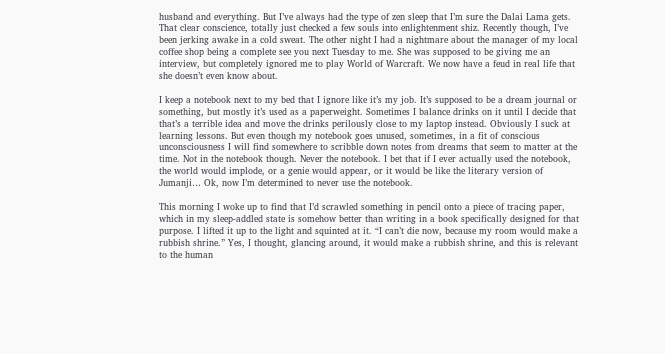husband and everything. But I’ve always had the type of zen sleep that I’m sure the Dalai Lama gets. That clear conscience, totally just checked a few souls into enlightenment shiz. Recently though, I’ve been jerking awake in a cold sweat. The other night I had a nightmare about the manager of my local coffee shop being a complete see you next Tuesday to me. She was supposed to be giving me an interview, but completely ignored me to play World of Warcraft. We now have a feud in real life that she doesn’t even know about.

I keep a notebook next to my bed that I ignore like it’s my job. It’s supposed to be a dream journal or something, but mostly it’s used as a paperweight. Sometimes I balance drinks on it until I decide that that’s a terrible idea and move the drinks perilously close to my laptop instead. Obviously I suck at learning lessons. But even though my notebook goes unused, sometimes, in a fit of conscious unconsciousness I will find somewhere to scribble down notes from dreams that seem to matter at the time. Not in the notebook though. Never the notebook. I bet that if I ever actually used the notebook, the world would implode, or a genie would appear, or it would be like the literary version of Jumanji… Ok, now I’m determined to never use the notebook.

This morning I woke up to find that I’d scrawled something in pencil onto a piece of tracing paper, which in my sleep-addled state is somehow better than writing in a book specifically designed for that purpose. I lifted it up to the light and squinted at it. “I can’t die now, because my room would make a rubbish shrine.” Yes, I thought, glancing around, it would make a rubbish shrine, and this is relevant to the human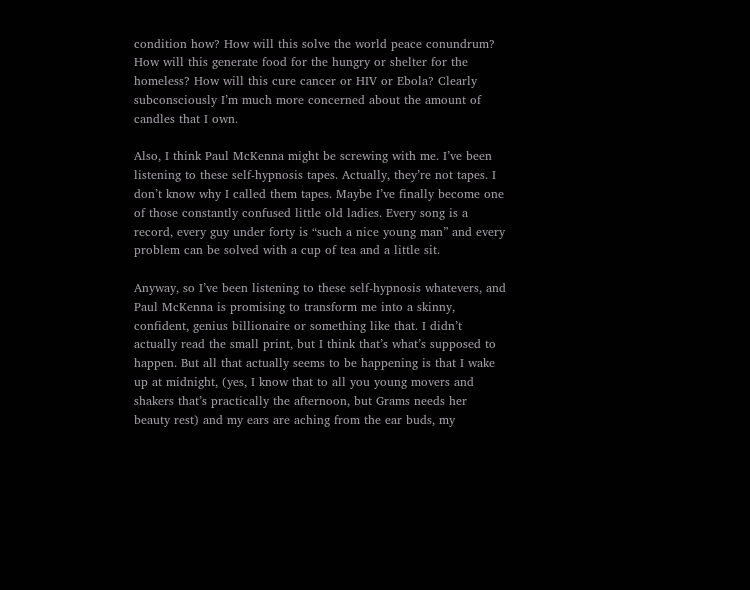condition how? How will this solve the world peace conundrum? How will this generate food for the hungry or shelter for the homeless? How will this cure cancer or HIV or Ebola? Clearly subconsciously I’m much more concerned about the amount of candles that I own.

Also, I think Paul McKenna might be screwing with me. I’ve been listening to these self-hypnosis tapes. Actually, they’re not tapes. I don’t know why I called them tapes. Maybe I’ve finally become one of those constantly confused little old ladies. Every song is a record, every guy under forty is “such a nice young man” and every problem can be solved with a cup of tea and a little sit.

Anyway, so I’ve been listening to these self-hypnosis whatevers, and Paul McKenna is promising to transform me into a skinny, confident, genius billionaire or something like that. I didn’t actually read the small print, but I think that’s what’s supposed to happen. But all that actually seems to be happening is that I wake up at midnight, (yes, I know that to all you young movers and shakers that’s practically the afternoon, but Grams needs her beauty rest) and my ears are aching from the ear buds, my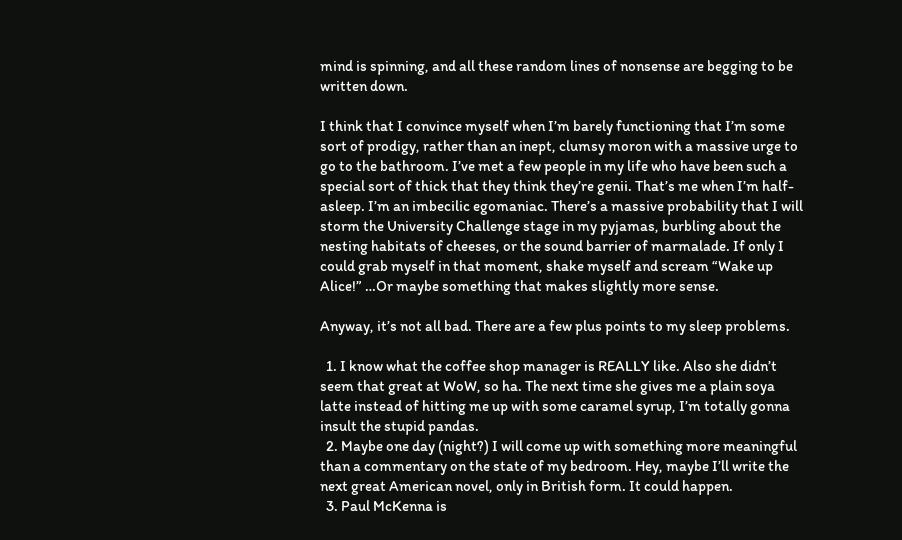mind is spinning, and all these random lines of nonsense are begging to be written down.

I think that I convince myself when I’m barely functioning that I’m some sort of prodigy, rather than an inept, clumsy moron with a massive urge to go to the bathroom. I’ve met a few people in my life who have been such a special sort of thick that they think they’re genii. That’s me when I’m half-asleep. I’m an imbecilic egomaniac. There’s a massive probability that I will storm the University Challenge stage in my pyjamas, burbling about the nesting habitats of cheeses, or the sound barrier of marmalade. If only I could grab myself in that moment, shake myself and scream “Wake up Alice!” …Or maybe something that makes slightly more sense.

Anyway, it’s not all bad. There are a few plus points to my sleep problems.

  1. I know what the coffee shop manager is REALLY like. Also she didn’t seem that great at WoW, so ha. The next time she gives me a plain soya latte instead of hitting me up with some caramel syrup, I’m totally gonna insult the stupid pandas.
  2. Maybe one day (night?) I will come up with something more meaningful than a commentary on the state of my bedroom. Hey, maybe I’ll write the next great American novel, only in British form. It could happen.
  3. Paul McKenna is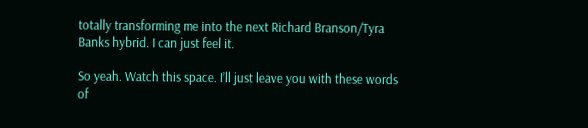totally transforming me into the next Richard Branson/Tyra Banks hybrid. I can just feel it.

So yeah. Watch this space. I’ll just leave you with these words of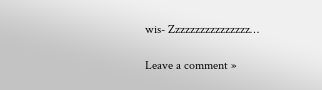wis- Zzzzzzzzzzzzzzzz…

Leave a comment »